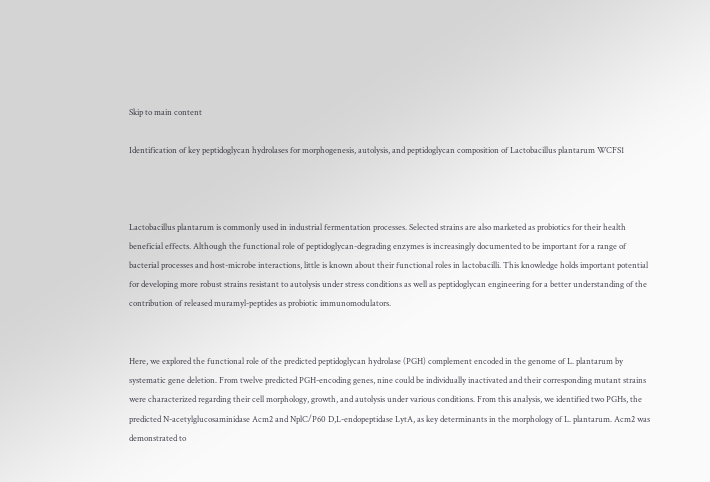Skip to main content

Identification of key peptidoglycan hydrolases for morphogenesis, autolysis, and peptidoglycan composition of Lactobacillus plantarum WCFS1



Lactobacillus plantarum is commonly used in industrial fermentation processes. Selected strains are also marketed as probiotics for their health beneficial effects. Although the functional role of peptidoglycan-degrading enzymes is increasingly documented to be important for a range of bacterial processes and host-microbe interactions, little is known about their functional roles in lactobacilli. This knowledge holds important potential for developing more robust strains resistant to autolysis under stress conditions as well as peptidoglycan engineering for a better understanding of the contribution of released muramyl-peptides as probiotic immunomodulators.


Here, we explored the functional role of the predicted peptidoglycan hydrolase (PGH) complement encoded in the genome of L. plantarum by systematic gene deletion. From twelve predicted PGH-encoding genes, nine could be individually inactivated and their corresponding mutant strains were characterized regarding their cell morphology, growth, and autolysis under various conditions. From this analysis, we identified two PGHs, the predicted N-acetylglucosaminidase Acm2 and NplC/P60 D,L-endopeptidase LytA, as key determinants in the morphology of L. plantarum. Acm2 was demonstrated to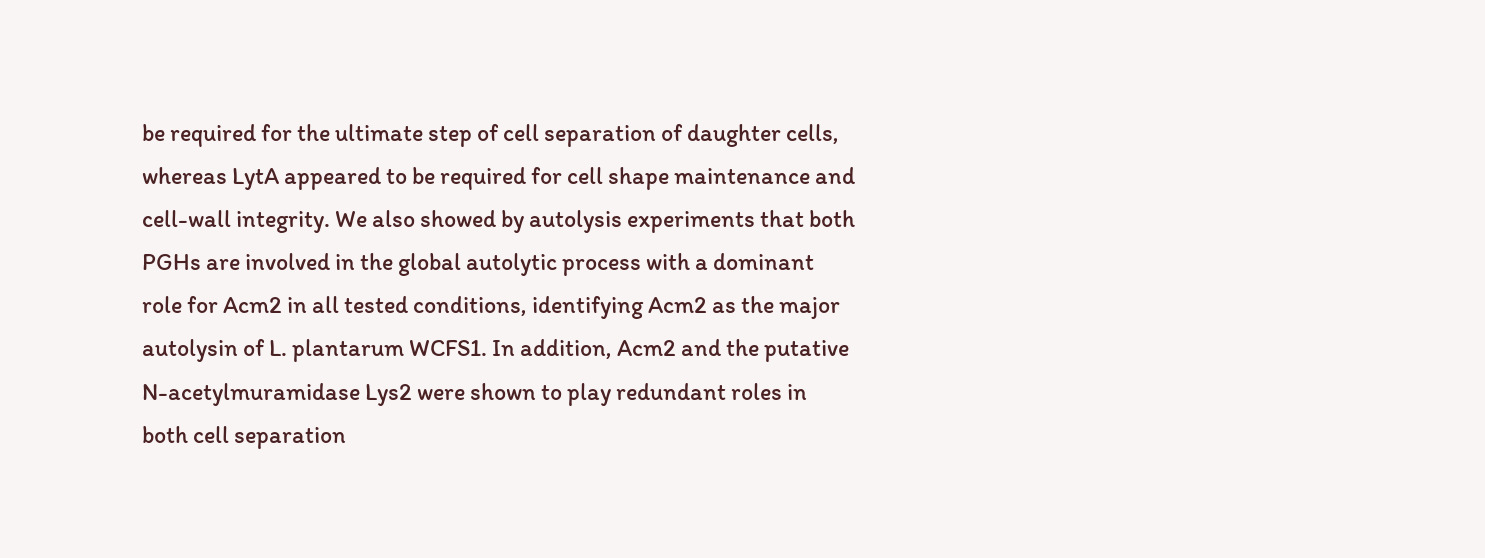be required for the ultimate step of cell separation of daughter cells, whereas LytA appeared to be required for cell shape maintenance and cell-wall integrity. We also showed by autolysis experiments that both PGHs are involved in the global autolytic process with a dominant role for Acm2 in all tested conditions, identifying Acm2 as the major autolysin of L. plantarum WCFS1. In addition, Acm2 and the putative N-acetylmuramidase Lys2 were shown to play redundant roles in both cell separation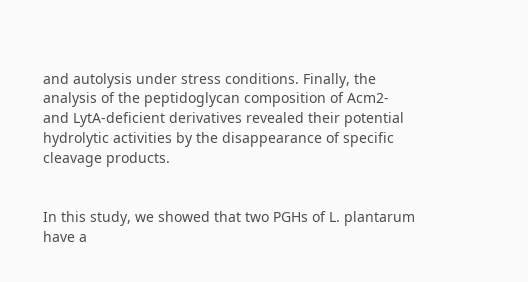and autolysis under stress conditions. Finally, the analysis of the peptidoglycan composition of Acm2- and LytA-deficient derivatives revealed their potential hydrolytic activities by the disappearance of specific cleavage products.


In this study, we showed that two PGHs of L. plantarum have a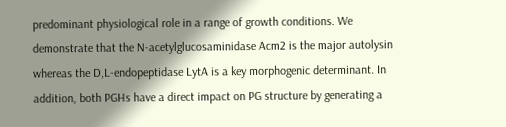predominant physiological role in a range of growth conditions. We demonstrate that the N-acetylglucosaminidase Acm2 is the major autolysin whereas the D,L-endopeptidase LytA is a key morphogenic determinant. In addition, both PGHs have a direct impact on PG structure by generating a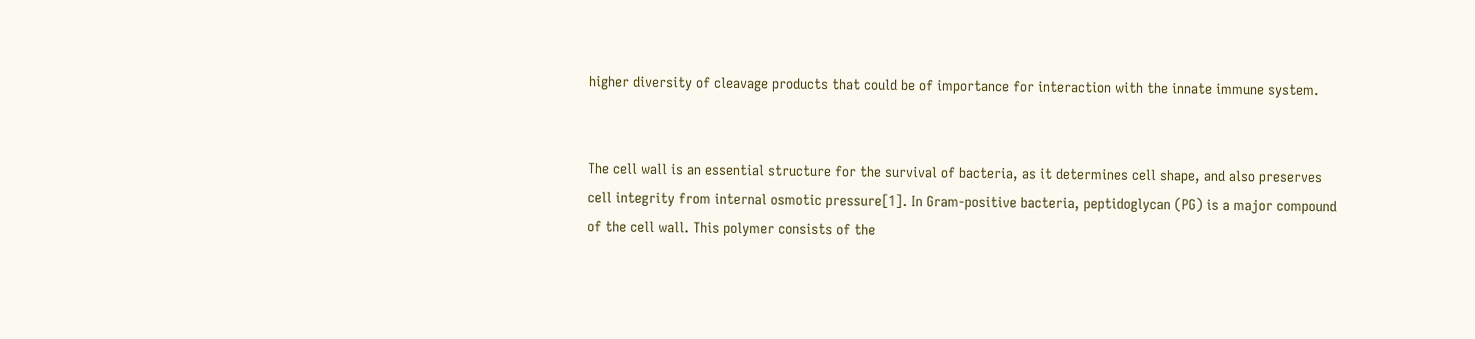higher diversity of cleavage products that could be of importance for interaction with the innate immune system.


The cell wall is an essential structure for the survival of bacteria, as it determines cell shape, and also preserves cell integrity from internal osmotic pressure[1]. In Gram-positive bacteria, peptidoglycan (PG) is a major compound of the cell wall. This polymer consists of the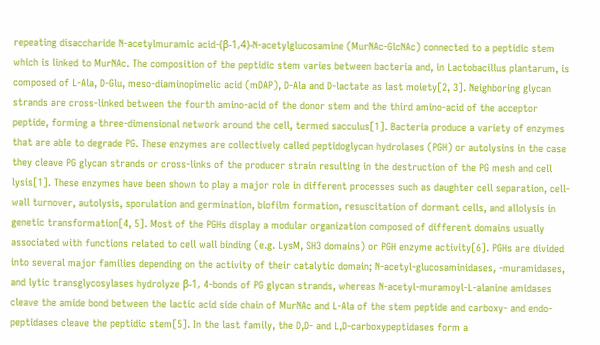repeating disaccharide N-acetylmuramic acid-(β-1,4)-N-acetylglucosamine (MurNAc-GlcNAc) connected to a peptidic stem which is linked to MurNAc. The composition of the peptidic stem varies between bacteria and, in Lactobacillus plantarum, is composed of L-Ala, D-Glu, meso-diaminopimelic acid (mDAP), D-Ala and D-lactate as last moiety[2, 3]. Neighboring glycan strands are cross-linked between the fourth amino-acid of the donor stem and the third amino-acid of the acceptor peptide, forming a three-dimensional network around the cell, termed sacculus[1]. Bacteria produce a variety of enzymes that are able to degrade PG. These enzymes are collectively called peptidoglycan hydrolases (PGH) or autolysins in the case they cleave PG glycan strands or cross-links of the producer strain resulting in the destruction of the PG mesh and cell lysis[1]. These enzymes have been shown to play a major role in different processes such as daughter cell separation, cell-wall turnover, autolysis, sporulation and germination, biofilm formation, resuscitation of dormant cells, and allolysis in genetic transformation[4, 5]. Most of the PGHs display a modular organization composed of different domains usually associated with functions related to cell wall binding (e.g. LysM, SH3 domains) or PGH enzyme activity[6]. PGHs are divided into several major families depending on the activity of their catalytic domain; N-acetyl-glucosaminidases, -muramidases, and lytic transglycosylases hydrolyze β-1, 4-bonds of PG glycan strands, whereas N-acetyl-muramoyl-L-alanine amidases cleave the amide bond between the lactic acid side chain of MurNAc and L-Ala of the stem peptide and carboxy- and endo-peptidases cleave the peptidic stem[5]. In the last family, the D,D- and L,D-carboxypeptidases form a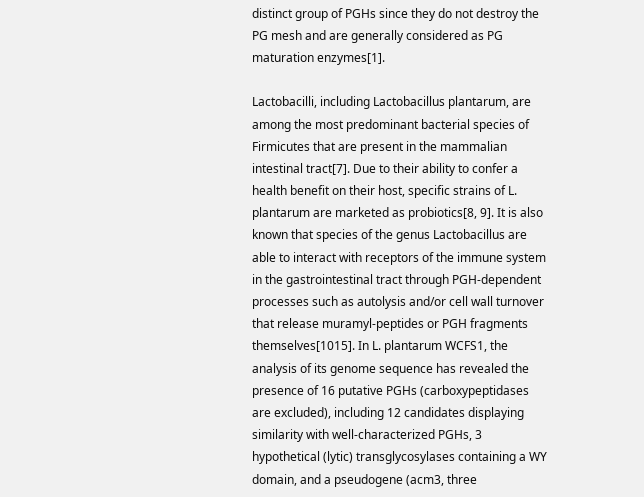distinct group of PGHs since they do not destroy the PG mesh and are generally considered as PG maturation enzymes[1].

Lactobacilli, including Lactobacillus plantarum, are among the most predominant bacterial species of Firmicutes that are present in the mammalian intestinal tract[7]. Due to their ability to confer a health benefit on their host, specific strains of L. plantarum are marketed as probiotics[8, 9]. It is also known that species of the genus Lactobacillus are able to interact with receptors of the immune system in the gastrointestinal tract through PGH-dependent processes such as autolysis and/or cell wall turnover that release muramyl-peptides or PGH fragments themselves[1015]. In L. plantarum WCFS1, the analysis of its genome sequence has revealed the presence of 16 putative PGHs (carboxypeptidases are excluded), including 12 candidates displaying similarity with well-characterized PGHs, 3 hypothetical (lytic) transglycosylases containing a WY domain, and a pseudogene (acm3, three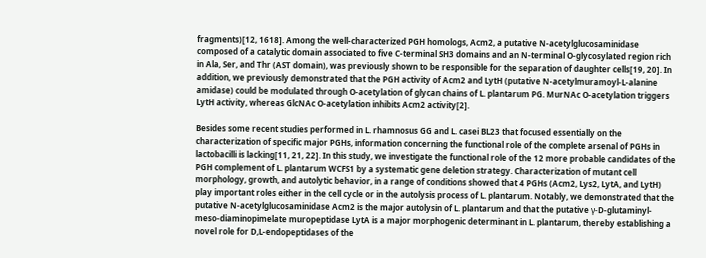fragments)[12, 1618]. Among the well-characterized PGH homologs, Acm2, a putative N-acetylglucosaminidase composed of a catalytic domain associated to five C-terminal SH3 domains and an N-terminal O-glycosylated region rich in Ala, Ser, and Thr (AST domain), was previously shown to be responsible for the separation of daughter cells[19, 20]. In addition, we previously demonstrated that the PGH activity of Acm2 and LytH (putative N-acetylmuramoyl-L-alanine amidase) could be modulated through O-acetylation of glycan chains of L. plantarum PG. MurNAc O-acetylation triggers LytH activity, whereas GlcNAc O-acetylation inhibits Acm2 activity[2].

Besides some recent studies performed in L. rhamnosus GG and L. casei BL23 that focused essentially on the characterization of specific major PGHs, information concerning the functional role of the complete arsenal of PGHs in lactobacilli is lacking[11, 21, 22]. In this study, we investigate the functional role of the 12 more probable candidates of the PGH complement of L. plantarum WCFS1 by a systematic gene deletion strategy. Characterization of mutant cell morphology, growth, and autolytic behavior, in a range of conditions showed that 4 PGHs (Acm2, Lys2, LytA, and LytH) play important roles either in the cell cycle or in the autolysis process of L. plantarum. Notably, we demonstrated that the putative N-acetylglucosaminidase Acm2 is the major autolysin of L. plantarum and that the putative γ-D-glutaminyl-meso-diaminopimelate muropeptidase LytA is a major morphogenic determinant in L. plantarum, thereby establishing a novel role for D,L-endopeptidases of the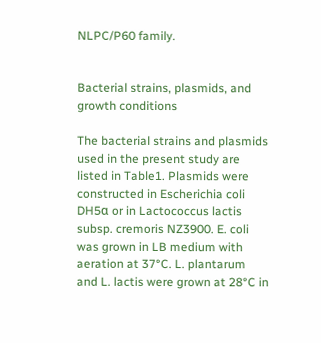NLPC/P60 family.


Bacterial strains, plasmids, and growth conditions

The bacterial strains and plasmids used in the present study are listed in Table1. Plasmids were constructed in Escherichia coli DH5α or in Lactococcus lactis subsp. cremoris NZ3900. E. coli was grown in LB medium with aeration at 37°C. L. plantarum and L. lactis were grown at 28°C in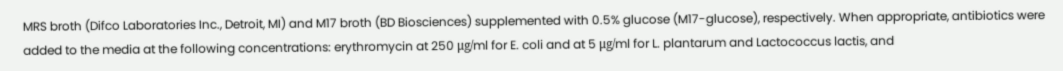MRS broth (Difco Laboratories Inc., Detroit, MI) and M17 broth (BD Biosciences) supplemented with 0.5% glucose (M17-glucose), respectively. When appropriate, antibiotics were added to the media at the following concentrations: erythromycin at 250 μg/ml for E. coli and at 5 μg/ml for L. plantarum and Lactococcus lactis, and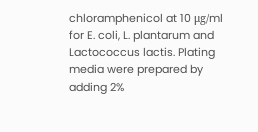chloramphenicol at 10 μg/ml for E. coli, L. plantarum and Lactococcus lactis. Plating media were prepared by adding 2%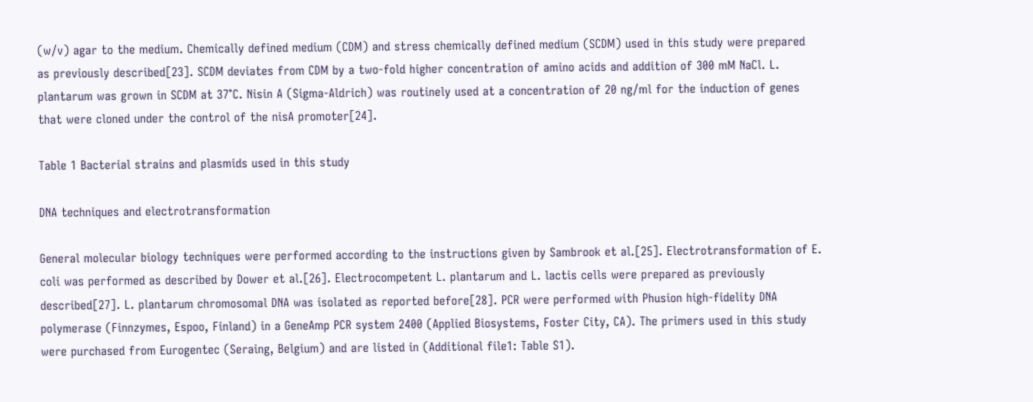(w/v) agar to the medium. Chemically defined medium (CDM) and stress chemically defined medium (SCDM) used in this study were prepared as previously described[23]. SCDM deviates from CDM by a two-fold higher concentration of amino acids and addition of 300 mM NaCl. L. plantarum was grown in SCDM at 37°C. Nisin A (Sigma-Aldrich) was routinely used at a concentration of 20 ng/ml for the induction of genes that were cloned under the control of the nisA promoter[24].

Table 1 Bacterial strains and plasmids used in this study

DNA techniques and electrotransformation

General molecular biology techniques were performed according to the instructions given by Sambrook et al.[25]. Electrotransformation of E. coli was performed as described by Dower et al.[26]. Electrocompetent L. plantarum and L. lactis cells were prepared as previously described[27]. L. plantarum chromosomal DNA was isolated as reported before[28]. PCR were performed with Phusion high-fidelity DNA polymerase (Finnzymes, Espoo, Finland) in a GeneAmp PCR system 2400 (Applied Biosystems, Foster City, CA). The primers used in this study were purchased from Eurogentec (Seraing, Belgium) and are listed in (Additional file1: Table S1).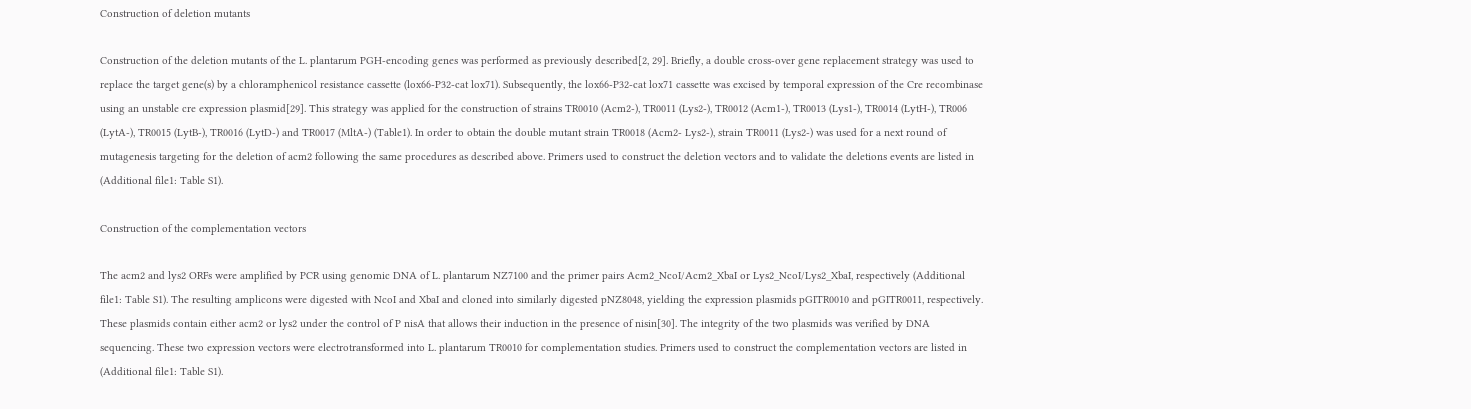Construction of deletion mutants

Construction of the deletion mutants of the L. plantarum PGH-encoding genes was performed as previously described[2, 29]. Briefly, a double cross-over gene replacement strategy was used to replace the target gene(s) by a chloramphenicol resistance cassette (lox66-P32-cat lox71). Subsequently, the lox66-P32-cat lox71 cassette was excised by temporal expression of the Cre recombinase using an unstable cre expression plasmid[29]. This strategy was applied for the construction of strains TR0010 (Acm2-), TR0011 (Lys2-), TR0012 (Acm1-), TR0013 (Lys1-), TR0014 (LytH-), TR006 (LytA-), TR0015 (LytB-), TR0016 (LytD-) and TR0017 (MltA-) (Table1). In order to obtain the double mutant strain TR0018 (Acm2- Lys2-), strain TR0011 (Lys2-) was used for a next round of mutagenesis targeting for the deletion of acm2 following the same procedures as described above. Primers used to construct the deletion vectors and to validate the deletions events are listed in (Additional file1: Table S1).

Construction of the complementation vectors

The acm2 and lys2 ORFs were amplified by PCR using genomic DNA of L. plantarum NZ7100 and the primer pairs Acm2_NcoI/Acm2_XbaI or Lys2_NcoI/Lys2_XbaI, respectively (Additional file1: Table S1). The resulting amplicons were digested with NcoI and XbaI and cloned into similarly digested pNZ8048, yielding the expression plasmids pGITR0010 and pGITR0011, respectively. These plasmids contain either acm2 or lys2 under the control of P nisA that allows their induction in the presence of nisin[30]. The integrity of the two plasmids was verified by DNA sequencing. These two expression vectors were electrotransformed into L. plantarum TR0010 for complementation studies. Primers used to construct the complementation vectors are listed in (Additional file1: Table S1).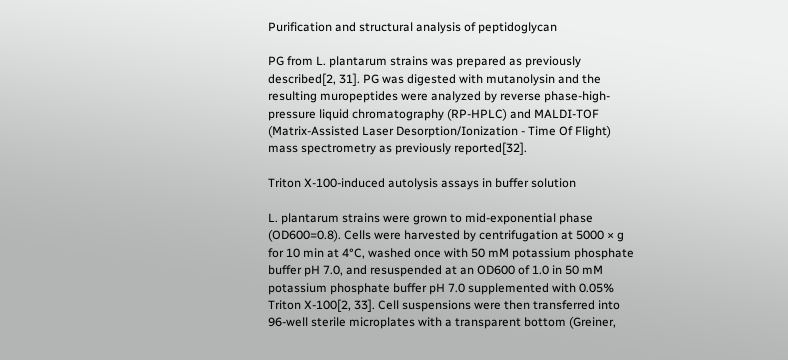Purification and structural analysis of peptidoglycan

PG from L. plantarum strains was prepared as previously described[2, 31]. PG was digested with mutanolysin and the resulting muropeptides were analyzed by reverse phase-high-pressure liquid chromatography (RP-HPLC) and MALDI-TOF (Matrix-Assisted Laser Desorption/Ionization - Time Of Flight) mass spectrometry as previously reported[32].

Triton X-100-induced autolysis assays in buffer solution

L. plantarum strains were grown to mid-exponential phase (OD600=0.8). Cells were harvested by centrifugation at 5000 × g for 10 min at 4°C, washed once with 50 mM potassium phosphate buffer pH 7.0, and resuspended at an OD600 of 1.0 in 50 mM potassium phosphate buffer pH 7.0 supplemented with 0.05% Triton X-100[2, 33]. Cell suspensions were then transferred into 96-well sterile microplates with a transparent bottom (Greiner,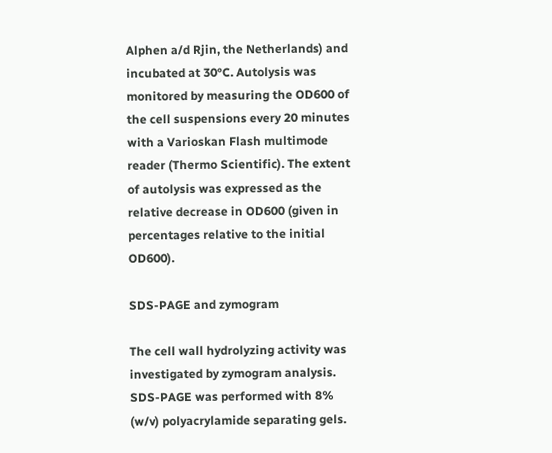Alphen a/d Rjin, the Netherlands) and incubated at 30°C. Autolysis was monitored by measuring the OD600 of the cell suspensions every 20 minutes with a Varioskan Flash multimode reader (Thermo Scientific). The extent of autolysis was expressed as the relative decrease in OD600 (given in percentages relative to the initial OD600).

SDS-PAGE and zymogram

The cell wall hydrolyzing activity was investigated by zymogram analysis. SDS-PAGE was performed with 8% (w/v) polyacrylamide separating gels.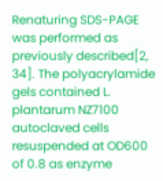Renaturing SDS-PAGE was performed as previously described[2, 34]. The polyacrylamide gels contained L. plantarum NZ7100 autoclaved cells resuspended at OD600 of 0.8 as enzyme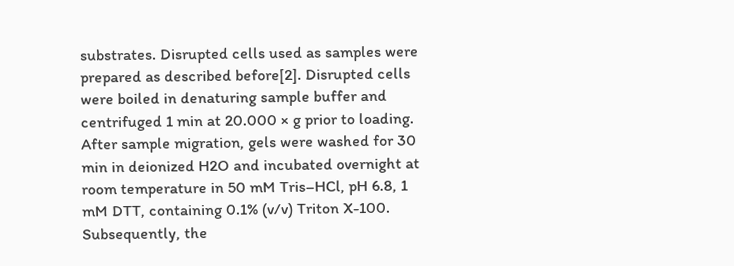substrates. Disrupted cells used as samples were prepared as described before[2]. Disrupted cells were boiled in denaturing sample buffer and centrifuged 1 min at 20.000 × g prior to loading. After sample migration, gels were washed for 30 min in deionized H2O and incubated overnight at room temperature in 50 mM Tris–HCl, pH 6.8, 1 mM DTT, containing 0.1% (v/v) Triton X-100. Subsequently, the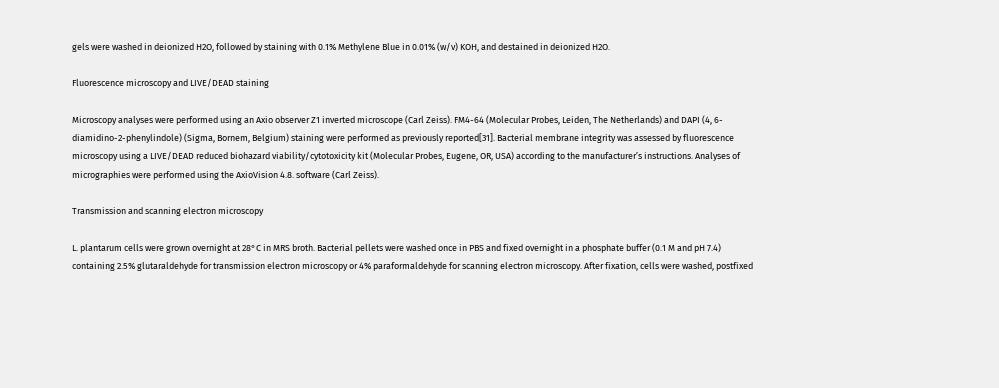gels were washed in deionized H2O, followed by staining with 0.1% Methylene Blue in 0.01% (w/v) KOH, and destained in deionized H2O.

Fluorescence microscopy and LIVE/DEAD staining

Microscopy analyses were performed using an Axio observer Z1 inverted microscope (Carl Zeiss). FM4-64 (Molecular Probes, Leiden, The Netherlands) and DAPI (4, 6-diamidino-2-phenylindole) (Sigma, Bornem, Belgium) staining were performed as previously reported[31]. Bacterial membrane integrity was assessed by fluorescence microscopy using a LIVE/DEAD reduced biohazard viability/cytotoxicity kit (Molecular Probes, Eugene, OR, USA) according to the manufacturer’s instructions. Analyses of micrographies were performed using the AxioVision 4.8. software (Carl Zeiss).

Transmission and scanning electron microscopy

L. plantarum cells were grown overnight at 28°C in MRS broth. Bacterial pellets were washed once in PBS and fixed overnight in a phosphate buffer (0.1 M and pH 7.4) containing 2.5% glutaraldehyde for transmission electron microscopy or 4% paraformaldehyde for scanning electron microscopy. After fixation, cells were washed, postfixed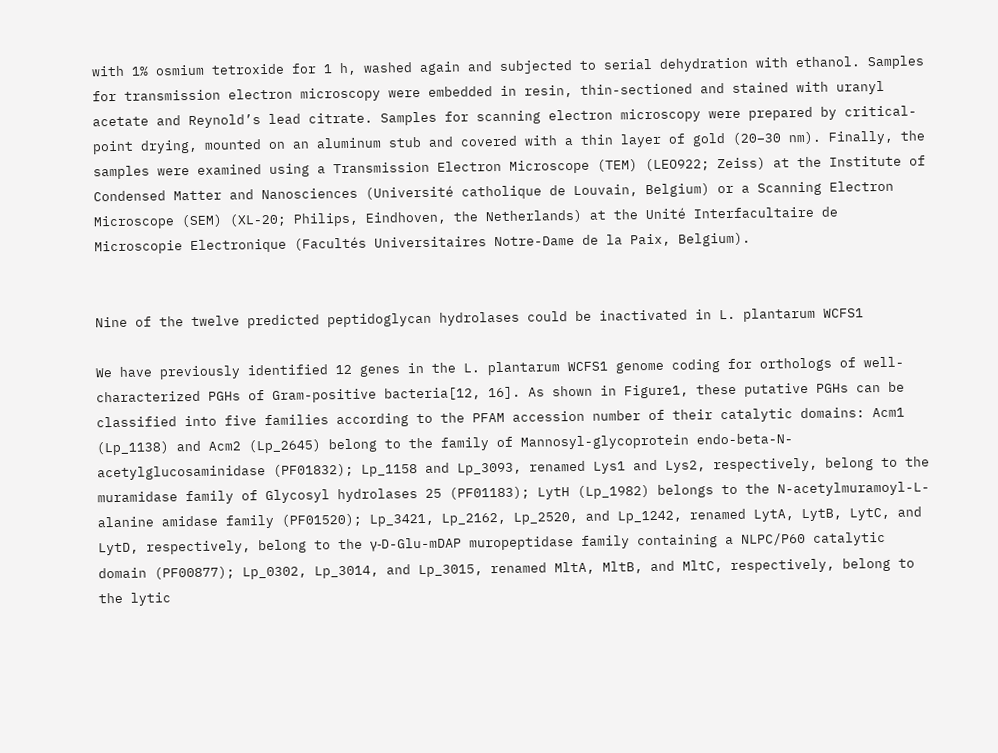with 1% osmium tetroxide for 1 h, washed again and subjected to serial dehydration with ethanol. Samples for transmission electron microscopy were embedded in resin, thin-sectioned and stained with uranyl acetate and Reynold’s lead citrate. Samples for scanning electron microscopy were prepared by critical-point drying, mounted on an aluminum stub and covered with a thin layer of gold (20–30 nm). Finally, the samples were examined using a Transmission Electron Microscope (TEM) (LEO922; Zeiss) at the Institute of Condensed Matter and Nanosciences (Université catholique de Louvain, Belgium) or a Scanning Electron Microscope (SEM) (XL-20; Philips, Eindhoven, the Netherlands) at the Unité Interfacultaire de Microscopie Electronique (Facultés Universitaires Notre-Dame de la Paix, Belgium).


Nine of the twelve predicted peptidoglycan hydrolases could be inactivated in L. plantarum WCFS1

We have previously identified 12 genes in the L. plantarum WCFS1 genome coding for orthologs of well-characterized PGHs of Gram-positive bacteria[12, 16]. As shown in Figure1, these putative PGHs can be classified into five families according to the PFAM accession number of their catalytic domains: Acm1 (Lp_1138) and Acm2 (Lp_2645) belong to the family of Mannosyl-glycoprotein endo-beta-N-acetylglucosaminidase (PF01832); Lp_1158 and Lp_3093, renamed Lys1 and Lys2, respectively, belong to the muramidase family of Glycosyl hydrolases 25 (PF01183); LytH (Lp_1982) belongs to the N-acetylmuramoyl-L-alanine amidase family (PF01520); Lp_3421, Lp_2162, Lp_2520, and Lp_1242, renamed LytA, LytB, LytC, and LytD, respectively, belong to the γ-D-Glu-mDAP muropeptidase family containing a NLPC/P60 catalytic domain (PF00877); Lp_0302, Lp_3014, and Lp_3015, renamed MltA, MltB, and MltC, respectively, belong to the lytic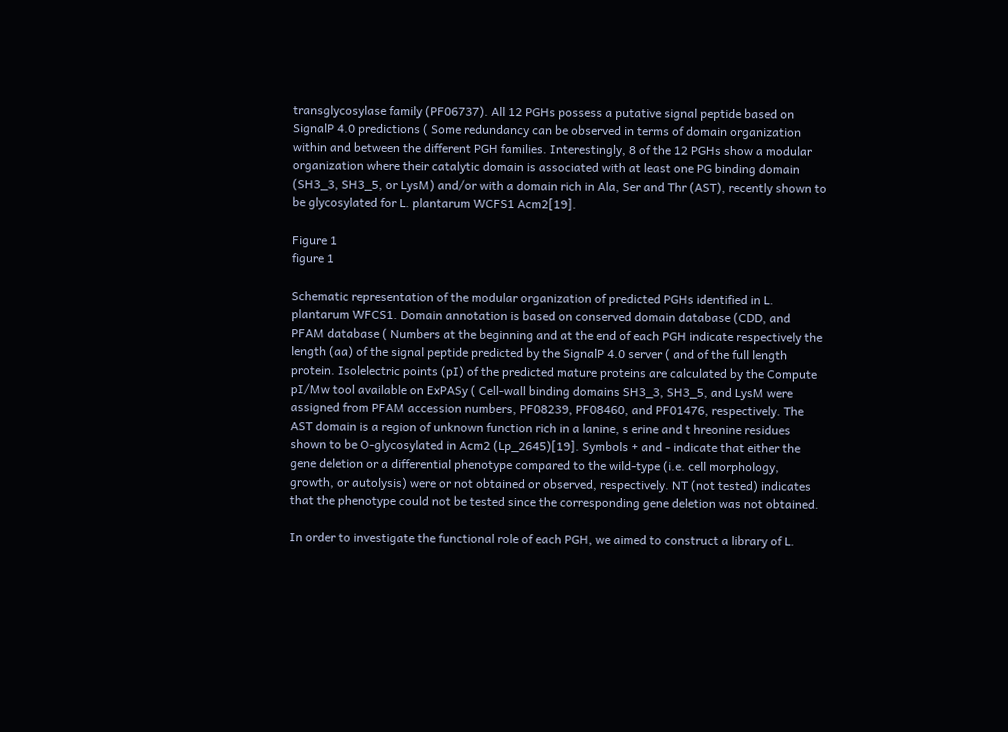transglycosylase family (PF06737). All 12 PGHs possess a putative signal peptide based on SignalP 4.0 predictions ( Some redundancy can be observed in terms of domain organization within and between the different PGH families. Interestingly, 8 of the 12 PGHs show a modular organization where their catalytic domain is associated with at least one PG binding domain (SH3_3, SH3_5, or LysM) and/or with a domain rich in Ala, Ser and Thr (AST), recently shown to be glycosylated for L. plantarum WCFS1 Acm2[19].

Figure 1
figure 1

Schematic representation of the modular organization of predicted PGHs identified in L. plantarum WFCS1. Domain annotation is based on conserved domain database (CDD, and PFAM database ( Numbers at the beginning and at the end of each PGH indicate respectively the length (aa) of the signal peptide predicted by the SignalP 4.0 server ( and of the full length protein. Isolelectric points (pI) of the predicted mature proteins are calculated by the Compute pI/Mw tool available on ExPASy ( Cell-wall binding domains SH3_3, SH3_5, and LysM were assigned from PFAM accession numbers, PF08239, PF08460, and PF01476, respectively. The AST domain is a region of unknown function rich in a lanine, s erine and t hreonine residues shown to be O-glycosylated in Acm2 (Lp_2645)[19]. Symbols + and - indicate that either the gene deletion or a differential phenotype compared to the wild-type (i.e. cell morphology, growth, or autolysis) were or not obtained or observed, respectively. NT (not tested) indicates that the phenotype could not be tested since the corresponding gene deletion was not obtained.

In order to investigate the functional role of each PGH, we aimed to construct a library of L.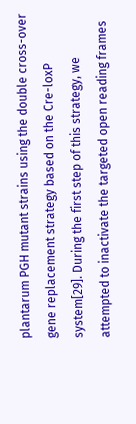plantarum PGH mutant strains using the double cross-over gene replacement strategy based on the Cre-loxP system[29]. During the first step of this strategy, we attempted to inactivate the targeted open reading frames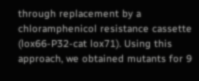through replacement by a chloramphenicol resistance cassette (lox66-P32-cat lox71). Using this approach, we obtained mutants for 9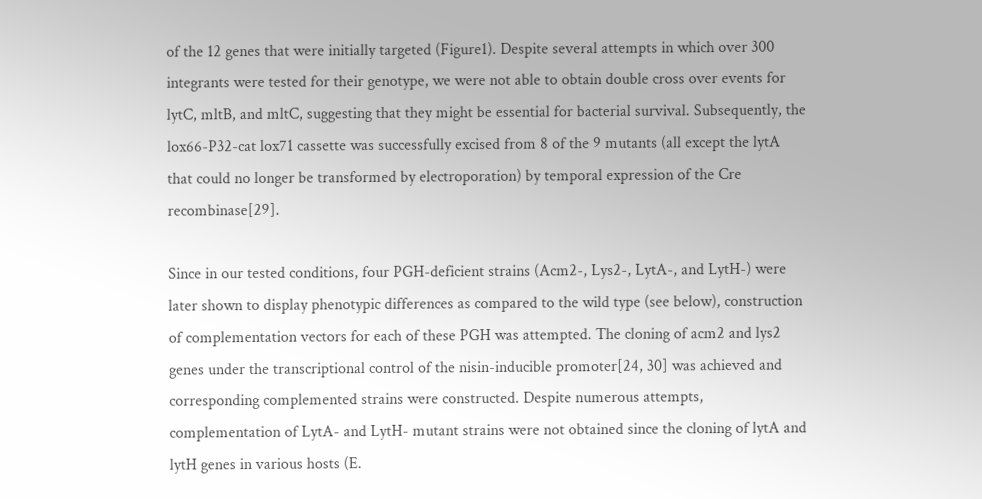of the 12 genes that were initially targeted (Figure1). Despite several attempts in which over 300 integrants were tested for their genotype, we were not able to obtain double cross over events for lytC, mltB, and mltC, suggesting that they might be essential for bacterial survival. Subsequently, the lox66-P32-cat lox71 cassette was successfully excised from 8 of the 9 mutants (all except the lytA that could no longer be transformed by electroporation) by temporal expression of the Cre recombinase[29].

Since in our tested conditions, four PGH-deficient strains (Acm2-, Lys2-, LytA-, and LytH-) were later shown to display phenotypic differences as compared to the wild type (see below), construction of complementation vectors for each of these PGH was attempted. The cloning of acm2 and lys2 genes under the transcriptional control of the nisin-inducible promoter[24, 30] was achieved and corresponding complemented strains were constructed. Despite numerous attempts, complementation of LytA- and LytH- mutant strains were not obtained since the cloning of lytA and lytH genes in various hosts (E.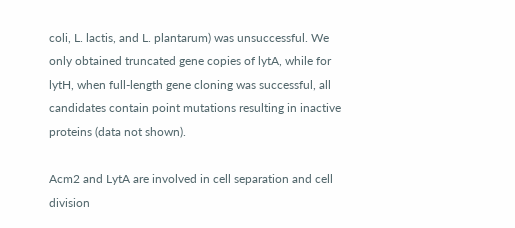coli, L. lactis, and L. plantarum) was unsuccessful. We only obtained truncated gene copies of lytA, while for lytH, when full-length gene cloning was successful, all candidates contain point mutations resulting in inactive proteins (data not shown).

Acm2 and LytA are involved in cell separation and cell division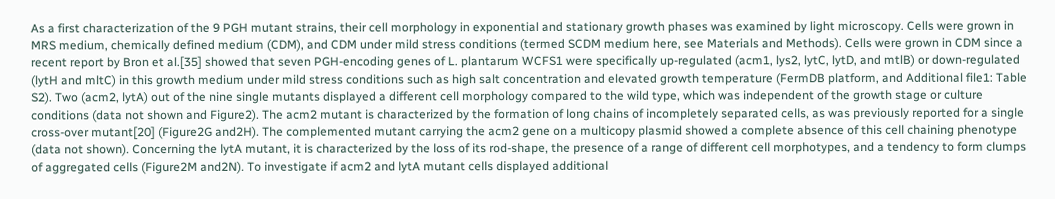As a first characterization of the 9 PGH mutant strains, their cell morphology in exponential and stationary growth phases was examined by light microscopy. Cells were grown in MRS medium, chemically defined medium (CDM), and CDM under mild stress conditions (termed SCDM medium here, see Materials and Methods). Cells were grown in CDM since a recent report by Bron et al.[35] showed that seven PGH-encoding genes of L. plantarum WCFS1 were specifically up-regulated (acm1, lys2, lytC, lytD, and mtlB) or down-regulated (lytH and mltC) in this growth medium under mild stress conditions such as high salt concentration and elevated growth temperature (FermDB platform, and Additional file1: Table S2). Two (acm2, lytA) out of the nine single mutants displayed a different cell morphology compared to the wild type, which was independent of the growth stage or culture conditions (data not shown and Figure2). The acm2 mutant is characterized by the formation of long chains of incompletely separated cells, as was previously reported for a single cross-over mutant[20] (Figure2G and2H). The complemented mutant carrying the acm2 gene on a multicopy plasmid showed a complete absence of this cell chaining phenotype (data not shown). Concerning the lytA mutant, it is characterized by the loss of its rod-shape, the presence of a range of different cell morphotypes, and a tendency to form clumps of aggregated cells (Figure2M and2N). To investigate if acm2 and lytA mutant cells displayed additional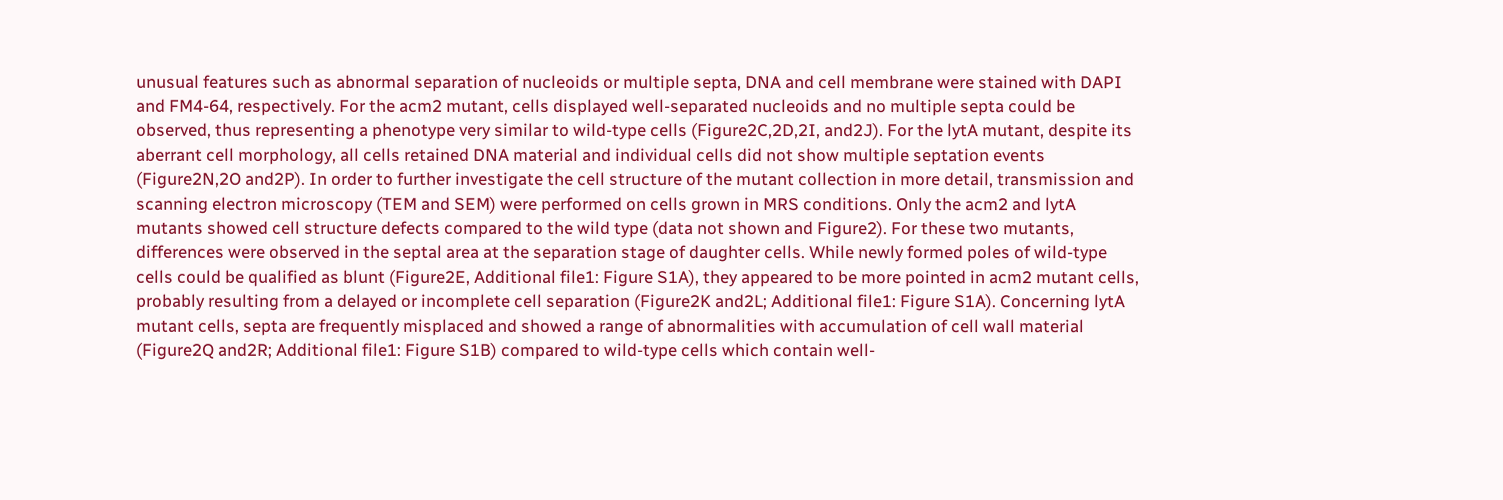unusual features such as abnormal separation of nucleoids or multiple septa, DNA and cell membrane were stained with DAPI and FM4-64, respectively. For the acm2 mutant, cells displayed well-separated nucleoids and no multiple septa could be observed, thus representing a phenotype very similar to wild-type cells (Figure2C,2D,2I, and2J). For the lytA mutant, despite its aberrant cell morphology, all cells retained DNA material and individual cells did not show multiple septation events (Figure2N,2O and2P). In order to further investigate the cell structure of the mutant collection in more detail, transmission and scanning electron microscopy (TEM and SEM) were performed on cells grown in MRS conditions. Only the acm2 and lytA mutants showed cell structure defects compared to the wild type (data not shown and Figure2). For these two mutants, differences were observed in the septal area at the separation stage of daughter cells. While newly formed poles of wild-type cells could be qualified as blunt (Figure2E, Additional file1: Figure S1A), they appeared to be more pointed in acm2 mutant cells, probably resulting from a delayed or incomplete cell separation (Figure2K and2L; Additional file1: Figure S1A). Concerning lytA mutant cells, septa are frequently misplaced and showed a range of abnormalities with accumulation of cell wall material (Figure2Q and2R; Additional file1: Figure S1B) compared to wild-type cells which contain well-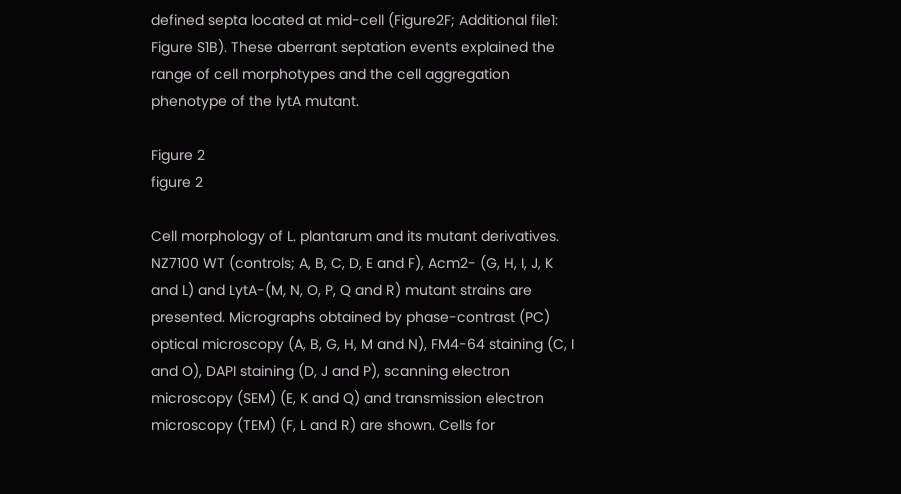defined septa located at mid-cell (Figure2F; Additional file1: Figure S1B). These aberrant septation events explained the range of cell morphotypes and the cell aggregation phenotype of the lytA mutant.

Figure 2
figure 2

Cell morphology of L. plantarum and its mutant derivatives. NZ7100 WT (controls; A, B, C, D, E and F), Acm2- (G, H, I, J, K and L) and LytA-(M, N, O, P, Q and R) mutant strains are presented. Micrographs obtained by phase-contrast (PC) optical microscopy (A, B, G, H, M and N), FM4-64 staining (C, I and O), DAPI staining (D, J and P), scanning electron microscopy (SEM) (E, K and Q) and transmission electron microscopy (TEM) (F, L and R) are shown. Cells for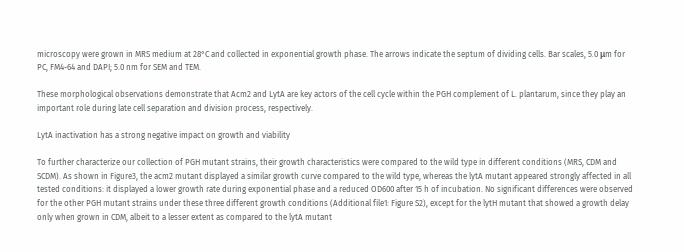microscopy were grown in MRS medium at 28°C and collected in exponential growth phase. The arrows indicate the septum of dividing cells. Bar scales, 5.0 μm for PC, FM4-64 and DAPI; 5.0 nm for SEM and TEM.

These morphological observations demonstrate that Acm2 and LytA are key actors of the cell cycle within the PGH complement of L. plantarum, since they play an important role during late cell separation and division process, respectively.

LytA inactivation has a strong negative impact on growth and viability

To further characterize our collection of PGH mutant strains, their growth characteristics were compared to the wild type in different conditions (MRS, CDM and SCDM). As shown in Figure3, the acm2 mutant displayed a similar growth curve compared to the wild type, whereas the lytA mutant appeared strongly affected in all tested conditions: it displayed a lower growth rate during exponential phase and a reduced OD600 after 15 h of incubation. No significant differences were observed for the other PGH mutant strains under these three different growth conditions (Additional file1: Figure S2), except for the lytH mutant that showed a growth delay only when grown in CDM, albeit to a lesser extent as compared to the lytA mutant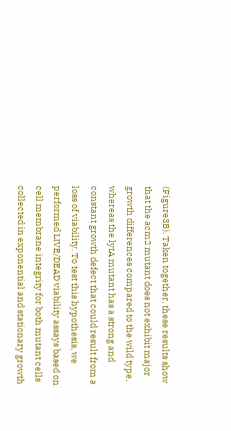(Figure3B). Taken together, these results show that the acm2 mutant does not exhibit major growth differences compared to the wild type, whereas the lytA mutant has a strong and constant growth defect that could result from a loss of viability. To test this hypothesis, we performed LIVE/DEAD viability assays based on cell membrane integrity for both mutant cells collected in exponential and stationary growth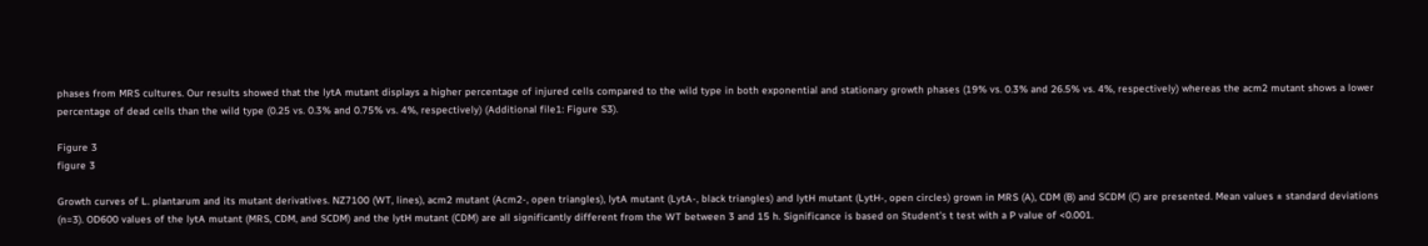phases from MRS cultures. Our results showed that the lytA mutant displays a higher percentage of injured cells compared to the wild type in both exponential and stationary growth phases (19% vs. 0.3% and 26.5% vs. 4%, respectively) whereas the acm2 mutant shows a lower percentage of dead cells than the wild type (0.25 vs. 0.3% and 0.75% vs. 4%, respectively) (Additional file1: Figure S3).

Figure 3
figure 3

Growth curves of L. plantarum and its mutant derivatives. NZ7100 (WT, lines), acm2 mutant (Acm2-, open triangles), lytA mutant (LytA-, black triangles) and lytH mutant (LytH-, open circles) grown in MRS (A), CDM (B) and SCDM (C) are presented. Mean values ± standard deviations (n=3). OD600 values of the lytA mutant (MRS, CDM, and SCDM) and the lytH mutant (CDM) are all significantly different from the WT between 3 and 15 h. Significance is based on Student’s t test with a P value of <0.001.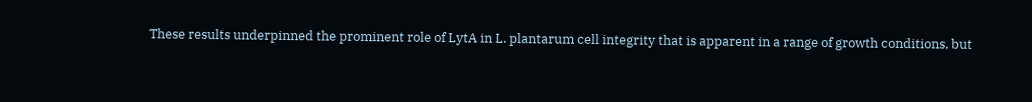These results underpinned the prominent role of LytA in L. plantarum cell integrity that is apparent in a range of growth conditions, but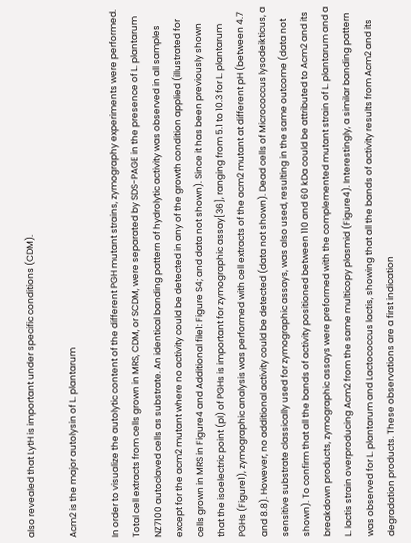also revealed that LytH is important under specific conditions (CDM).

Acm2 is the major autolysin of L. plantarum

In order to visualize the autolytic content of the different PGH mutant strains, zymography experiments were performed. Total cell extracts from cells grown in MRS, CDM, or SCDM, were separated by SDS-PAGE in the presence of L. plantarum NZ7100 autoclaved cells as substrate. An identical banding pattern of hydrolytic activity was observed in all samples except for the acm2 mutant where no activity could be detected in any of the growth condition applied (illustrated for cells grown in MRS in Figure4 and Additional file1: Figure S4; and data not shown). Since it has been previously shown that the isoelectric point (pI) of PGHs is important for zymographic assay[36], ranging from 5.1 to 10.3 for L. plantarum PGHs (Figure1), zymographic analysis was performed with cell extracts of the acm2 mutant at different pH (between 4.7 and 8.8). However, no additional activity could be detected (data not shown). Dead cells of Micrococcus lysodeikticus, a sensitive substrate classically used for zymographic assays, was also used, resulting in the same outcome (data not shown). To confirm that all the bands of activity positioned between 110 and 60 kDa could be attributed to Acm2 and its breakdown products, zymographic assays were preformed with the complemented mutant strain of L. plantarum and a L. lactis strain overproducing Acm2 from the same multicopy plasmid (Figure4). Interestingly, a similar banding pattern was observed for L. plantarum and Lactococcus lactis, showing that all the bands of activity results from Acm2 and its degradation products. These observations are a first indication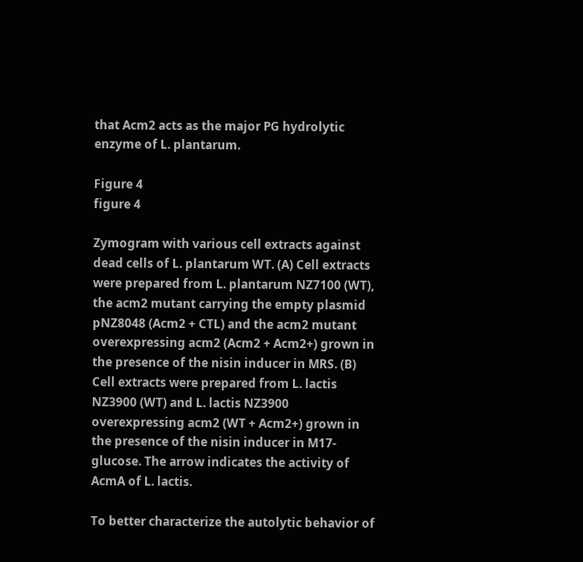that Acm2 acts as the major PG hydrolytic enzyme of L. plantarum.

Figure 4
figure 4

Zymogram with various cell extracts against dead cells of L. plantarum WT. (A) Cell extracts were prepared from L. plantarum NZ7100 (WT), the acm2 mutant carrying the empty plasmid pNZ8048 (Acm2 + CTL) and the acm2 mutant overexpressing acm2 (Acm2 + Acm2+) grown in the presence of the nisin inducer in MRS. (B) Cell extracts were prepared from L. lactis NZ3900 (WT) and L. lactis NZ3900 overexpressing acm2 (WT + Acm2+) grown in the presence of the nisin inducer in M17-glucose. The arrow indicates the activity of AcmA of L. lactis.

To better characterize the autolytic behavior of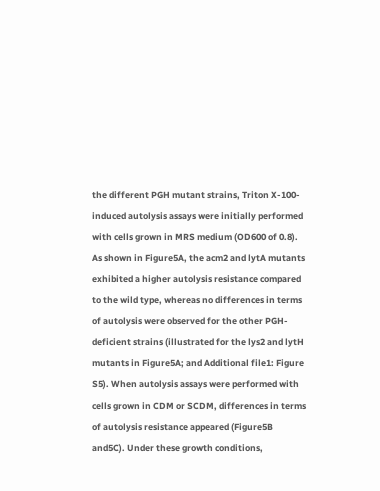the different PGH mutant strains, Triton X-100-induced autolysis assays were initially performed with cells grown in MRS medium (OD600 of 0.8). As shown in Figure5A, the acm2 and lytA mutants exhibited a higher autolysis resistance compared to the wild type, whereas no differences in terms of autolysis were observed for the other PGH-deficient strains (illustrated for the lys2 and lytH mutants in Figure5A; and Additional file1: Figure S5). When autolysis assays were performed with cells grown in CDM or SCDM, differences in terms of autolysis resistance appeared (Figure5B and5C). Under these growth conditions,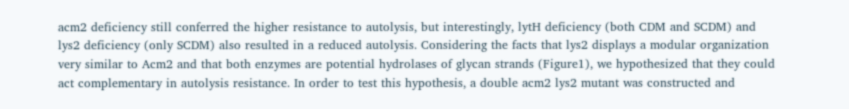acm2 deficiency still conferred the higher resistance to autolysis, but interestingly, lytH deficiency (both CDM and SCDM) and lys2 deficiency (only SCDM) also resulted in a reduced autolysis. Considering the facts that lys2 displays a modular organization very similar to Acm2 and that both enzymes are potential hydrolases of glycan strands (Figure1), we hypothesized that they could act complementary in autolysis resistance. In order to test this hypothesis, a double acm2 lys2 mutant was constructed and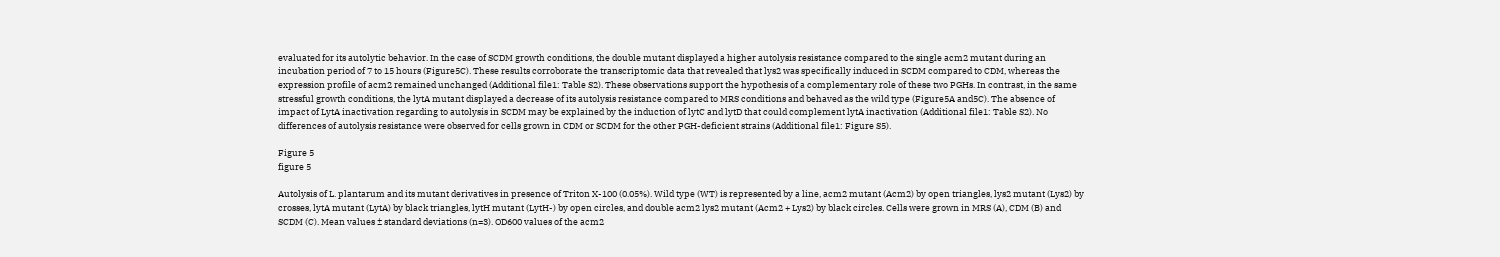evaluated for its autolytic behavior. In the case of SCDM growth conditions, the double mutant displayed a higher autolysis resistance compared to the single acm2 mutant during an incubation period of 7 to 15 hours (Figure5C). These results corroborate the transcriptomic data that revealed that lys2 was specifically induced in SCDM compared to CDM, whereas the expression profile of acm2 remained unchanged (Additional file1: Table S2). These observations support the hypothesis of a complementary role of these two PGHs. In contrast, in the same stressful growth conditions, the lytA mutant displayed a decrease of its autolysis resistance compared to MRS conditions and behaved as the wild type (Figure5A and5C). The absence of impact of LytA inactivation regarding to autolysis in SCDM may be explained by the induction of lytC and lytD that could complement lytA inactivation (Additional file1: Table S2). No differences of autolysis resistance were observed for cells grown in CDM or SCDM for the other PGH-deficient strains (Additional file1: Figure S5).

Figure 5
figure 5

Autolysis of L. plantarum and its mutant derivatives in presence of Triton X-100 (0.05%). Wild type (WT) is represented by a line, acm2 mutant (Acm2) by open triangles, lys2 mutant (Lys2) by crosses, lytA mutant (LytA) by black triangles, lytH mutant (LytH-) by open circles, and double acm2 lys2 mutant (Acm2 + Lys2) by black circles. Cells were grown in MRS (A), CDM (B) and SCDM (C). Mean values ± standard deviations (n=3). OD600 values of the acm2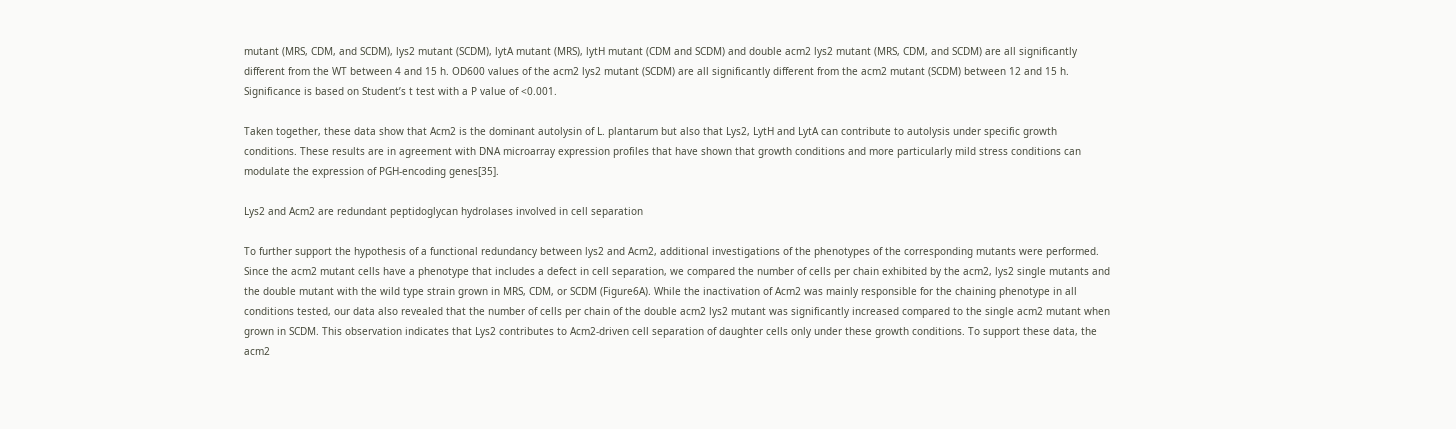mutant (MRS, CDM, and SCDM), lys2 mutant (SCDM), lytA mutant (MRS), lytH mutant (CDM and SCDM) and double acm2 lys2 mutant (MRS, CDM, and SCDM) are all significantly different from the WT between 4 and 15 h. OD600 values of the acm2 lys2 mutant (SCDM) are all significantly different from the acm2 mutant (SCDM) between 12 and 15 h. Significance is based on Student’s t test with a P value of <0.001.

Taken together, these data show that Acm2 is the dominant autolysin of L. plantarum but also that Lys2, LytH and LytA can contribute to autolysis under specific growth conditions. These results are in agreement with DNA microarray expression profiles that have shown that growth conditions and more particularly mild stress conditions can modulate the expression of PGH-encoding genes[35].

Lys2 and Acm2 are redundant peptidoglycan hydrolases involved in cell separation

To further support the hypothesis of a functional redundancy between lys2 and Acm2, additional investigations of the phenotypes of the corresponding mutants were performed. Since the acm2 mutant cells have a phenotype that includes a defect in cell separation, we compared the number of cells per chain exhibited by the acm2, lys2 single mutants and the double mutant with the wild type strain grown in MRS, CDM, or SCDM (Figure6A). While the inactivation of Acm2 was mainly responsible for the chaining phenotype in all conditions tested, our data also revealed that the number of cells per chain of the double acm2 lys2 mutant was significantly increased compared to the single acm2 mutant when grown in SCDM. This observation indicates that Lys2 contributes to Acm2-driven cell separation of daughter cells only under these growth conditions. To support these data, the acm2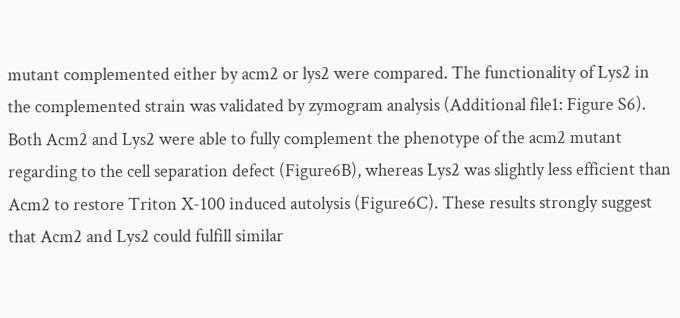mutant complemented either by acm2 or lys2 were compared. The functionality of Lys2 in the complemented strain was validated by zymogram analysis (Additional file1: Figure S6). Both Acm2 and Lys2 were able to fully complement the phenotype of the acm2 mutant regarding to the cell separation defect (Figure6B), whereas Lys2 was slightly less efficient than Acm2 to restore Triton X-100 induced autolysis (Figure6C). These results strongly suggest that Acm2 and Lys2 could fulfill similar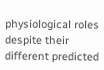physiological roles despite their different predicted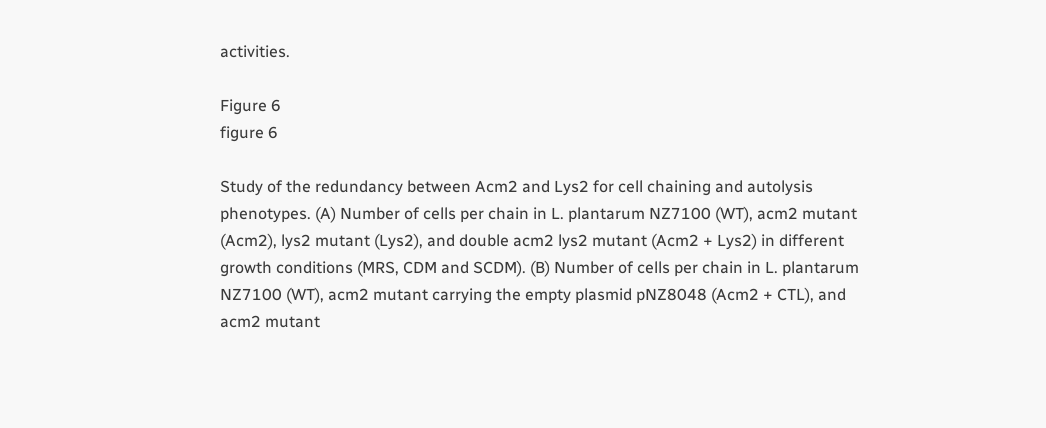activities.

Figure 6
figure 6

Study of the redundancy between Acm2 and Lys2 for cell chaining and autolysis phenotypes. (A) Number of cells per chain in L. plantarum NZ7100 (WT), acm2 mutant (Acm2), lys2 mutant (Lys2), and double acm2 lys2 mutant (Acm2 + Lys2) in different growth conditions (MRS, CDM and SCDM). (B) Number of cells per chain in L. plantarum NZ7100 (WT), acm2 mutant carrying the empty plasmid pNZ8048 (Acm2 + CTL), and acm2 mutant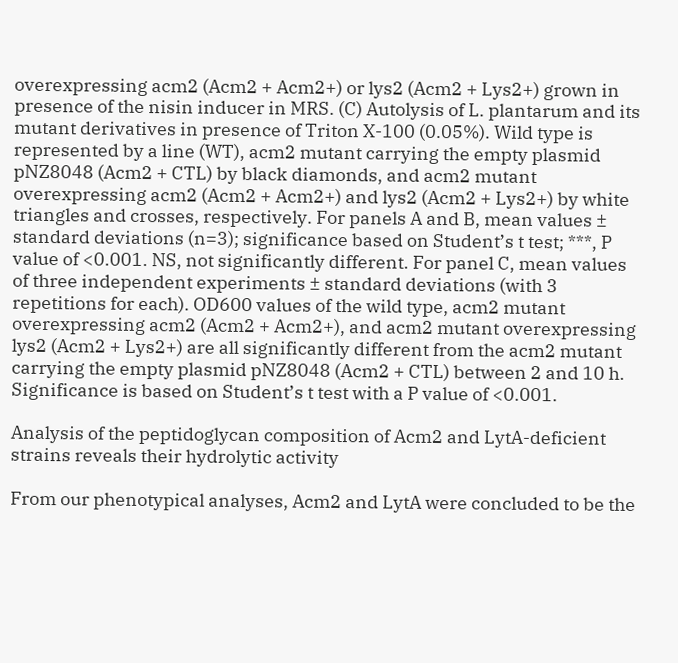overexpressing acm2 (Acm2 + Acm2+) or lys2 (Acm2 + Lys2+) grown in presence of the nisin inducer in MRS. (C) Autolysis of L. plantarum and its mutant derivatives in presence of Triton X-100 (0.05%). Wild type is represented by a line (WT), acm2 mutant carrying the empty plasmid pNZ8048 (Acm2 + CTL) by black diamonds, and acm2 mutant overexpressing acm2 (Acm2 + Acm2+) and lys2 (Acm2 + Lys2+) by white triangles and crosses, respectively. For panels A and B, mean values ± standard deviations (n=3); significance based on Student’s t test; ***, P value of <0.001. NS, not significantly different. For panel C, mean values of three independent experiments ± standard deviations (with 3 repetitions for each). OD600 values of the wild type, acm2 mutant overexpressing acm2 (Acm2 + Acm2+), and acm2 mutant overexpressing lys2 (Acm2 + Lys2+) are all significantly different from the acm2 mutant carrying the empty plasmid pNZ8048 (Acm2 + CTL) between 2 and 10 h. Significance is based on Student’s t test with a P value of <0.001.

Analysis of the peptidoglycan composition of Acm2 and LytA-deficient strains reveals their hydrolytic activity

From our phenotypical analyses, Acm2 and LytA were concluded to be the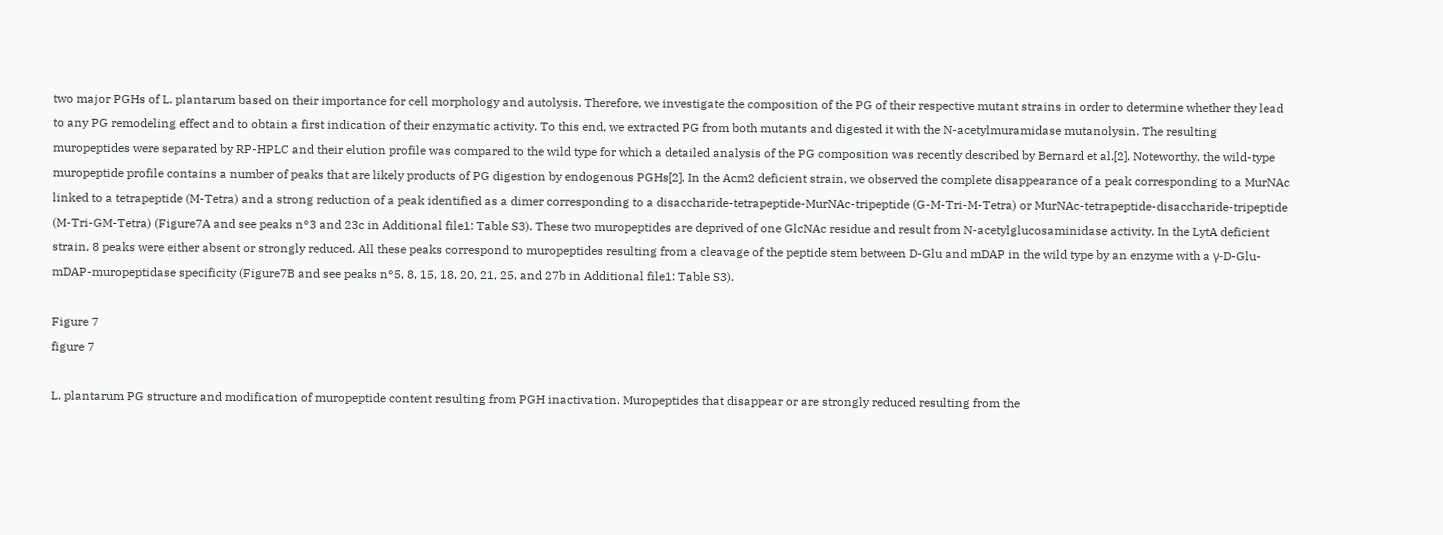two major PGHs of L. plantarum based on their importance for cell morphology and autolysis. Therefore, we investigate the composition of the PG of their respective mutant strains in order to determine whether they lead to any PG remodeling effect and to obtain a first indication of their enzymatic activity. To this end, we extracted PG from both mutants and digested it with the N-acetylmuramidase mutanolysin. The resulting muropeptides were separated by RP-HPLC and their elution profile was compared to the wild type for which a detailed analysis of the PG composition was recently described by Bernard et al.[2]. Noteworthy, the wild-type muropeptide profile contains a number of peaks that are likely products of PG digestion by endogenous PGHs[2]. In the Acm2 deficient strain, we observed the complete disappearance of a peak corresponding to a MurNAc linked to a tetrapeptide (M-Tetra) and a strong reduction of a peak identified as a dimer corresponding to a disaccharide-tetrapeptide-MurNAc-tripeptide (G-M-Tri-M-Tetra) or MurNAc-tetrapeptide-disaccharide-tripeptide (M-Tri-GM-Tetra) (Figure7A and see peaks n°3 and 23c in Additional file1: Table S3). These two muropeptides are deprived of one GlcNAc residue and result from N-acetylglucosaminidase activity. In the LytA deficient strain, 8 peaks were either absent or strongly reduced. All these peaks correspond to muropeptides resulting from a cleavage of the peptide stem between D-Glu and mDAP in the wild type by an enzyme with a γ-D-Glu-mDAP-muropeptidase specificity (Figure7B and see peaks n°5, 8, 15, 18, 20, 21, 25, and 27b in Additional file1: Table S3).

Figure 7
figure 7

L. plantarum PG structure and modification of muropeptide content resulting from PGH inactivation. Muropeptides that disappear or are strongly reduced resulting from the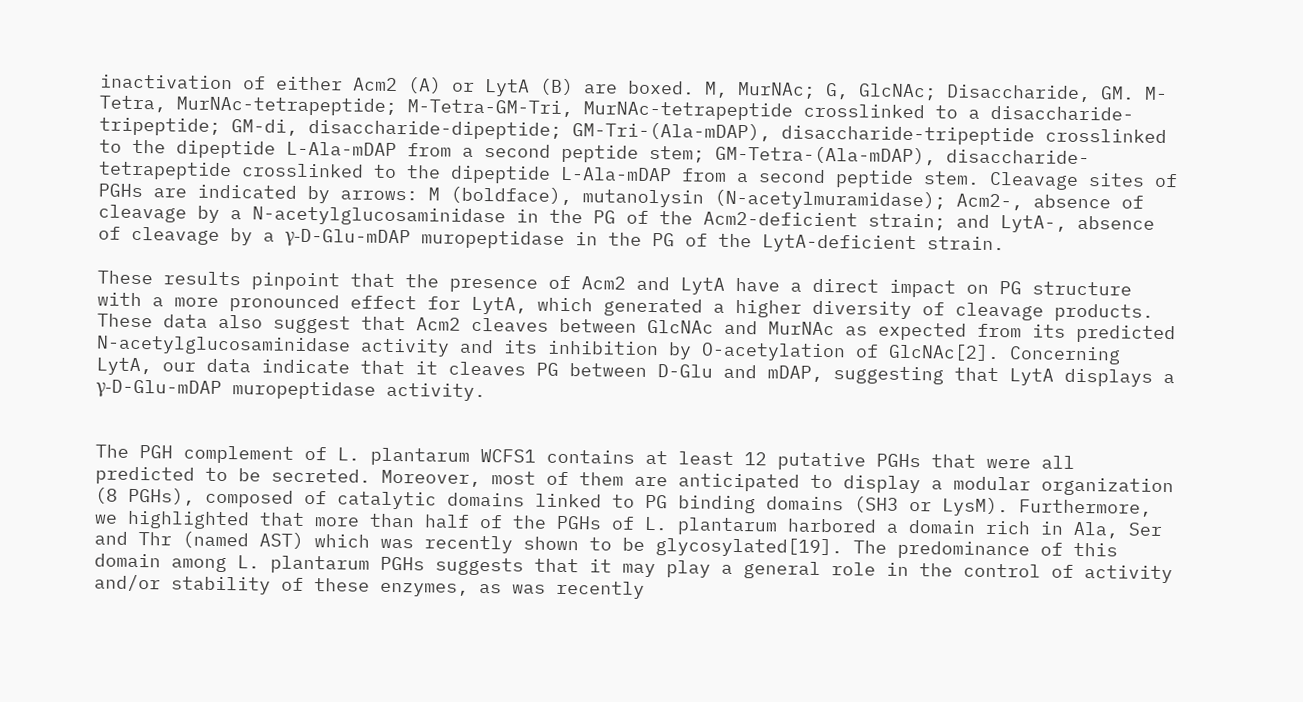inactivation of either Acm2 (A) or LytA (B) are boxed. M, MurNAc; G, GlcNAc; Disaccharide, GM. M-Tetra, MurNAc-tetrapeptide; M-Tetra-GM-Tri, MurNAc-tetrapeptide crosslinked to a disaccharide-tripeptide; GM-di, disaccharide-dipeptide; GM-Tri-(Ala-mDAP), disaccharide-tripeptide crosslinked to the dipeptide L-Ala-mDAP from a second peptide stem; GM-Tetra-(Ala-mDAP), disaccharide-tetrapeptide crosslinked to the dipeptide L-Ala-mDAP from a second peptide stem. Cleavage sites of PGHs are indicated by arrows: M (boldface), mutanolysin (N-acetylmuramidase); Acm2-, absence of cleavage by a N-acetylglucosaminidase in the PG of the Acm2-deficient strain; and LytA-, absence of cleavage by a γ-D-Glu-mDAP muropeptidase in the PG of the LytA-deficient strain.

These results pinpoint that the presence of Acm2 and LytA have a direct impact on PG structure with a more pronounced effect for LytA, which generated a higher diversity of cleavage products. These data also suggest that Acm2 cleaves between GlcNAc and MurNAc as expected from its predicted N-acetylglucosaminidase activity and its inhibition by O-acetylation of GlcNAc[2]. Concerning LytA, our data indicate that it cleaves PG between D-Glu and mDAP, suggesting that LytA displays a γ-D-Glu-mDAP muropeptidase activity.


The PGH complement of L. plantarum WCFS1 contains at least 12 putative PGHs that were all predicted to be secreted. Moreover, most of them are anticipated to display a modular organization (8 PGHs), composed of catalytic domains linked to PG binding domains (SH3 or LysM). Furthermore, we highlighted that more than half of the PGHs of L. plantarum harbored a domain rich in Ala, Ser and Thr (named AST) which was recently shown to be glycosylated[19]. The predominance of this domain among L. plantarum PGHs suggests that it may play a general role in the control of activity and/or stability of these enzymes, as was recently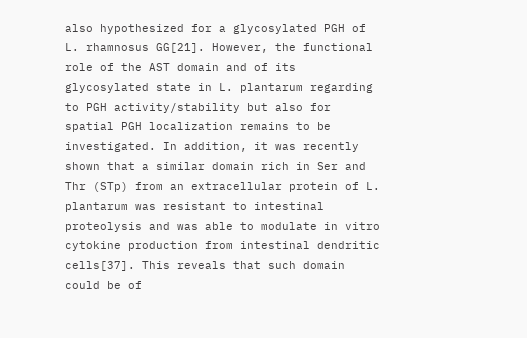also hypothesized for a glycosylated PGH of L. rhamnosus GG[21]. However, the functional role of the AST domain and of its glycosylated state in L. plantarum regarding to PGH activity/stability but also for spatial PGH localization remains to be investigated. In addition, it was recently shown that a similar domain rich in Ser and Thr (STp) from an extracellular protein of L. plantarum was resistant to intestinal proteolysis and was able to modulate in vitro cytokine production from intestinal dendritic cells[37]. This reveals that such domain could be of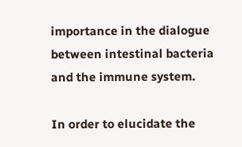importance in the dialogue between intestinal bacteria and the immune system.

In order to elucidate the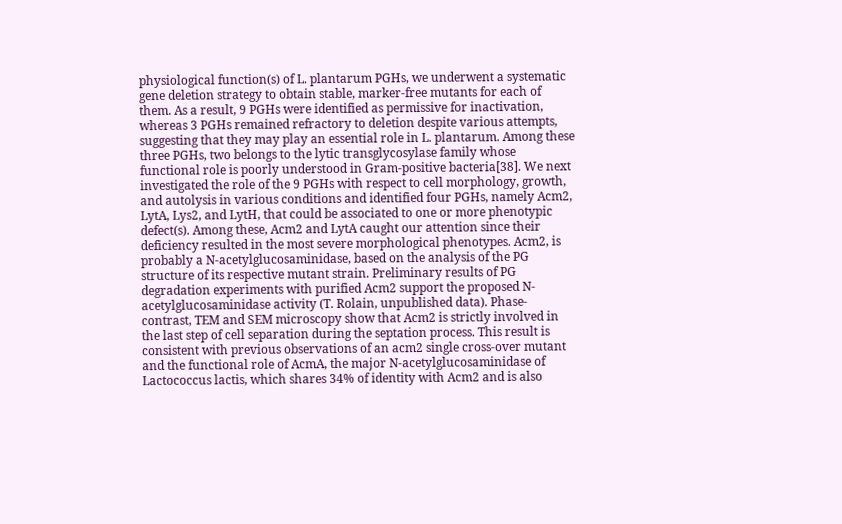physiological function(s) of L. plantarum PGHs, we underwent a systematic gene deletion strategy to obtain stable, marker-free mutants for each of them. As a result, 9 PGHs were identified as permissive for inactivation, whereas 3 PGHs remained refractory to deletion despite various attempts, suggesting that they may play an essential role in L. plantarum. Among these three PGHs, two belongs to the lytic transglycosylase family whose functional role is poorly understood in Gram-positive bacteria[38]. We next investigated the role of the 9 PGHs with respect to cell morphology, growth, and autolysis in various conditions and identified four PGHs, namely Acm2, LytA, Lys2, and LytH, that could be associated to one or more phenotypic defect(s). Among these, Acm2 and LytA caught our attention since their deficiency resulted in the most severe morphological phenotypes. Acm2, is probably a N-acetylglucosaminidase, based on the analysis of the PG structure of its respective mutant strain. Preliminary results of PG degradation experiments with purified Acm2 support the proposed N-acetylglucosaminidase activity (T. Rolain, unpublished data). Phase-contrast, TEM and SEM microscopy show that Acm2 is strictly involved in the last step of cell separation during the septation process. This result is consistent with previous observations of an acm2 single cross-over mutant and the functional role of AcmA, the major N-acetylglucosaminidase of Lactococcus lactis, which shares 34% of identity with Acm2 and is also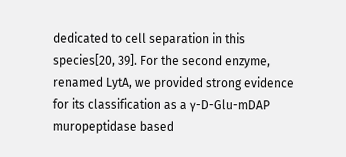dedicated to cell separation in this species[20, 39]. For the second enzyme, renamed LytA, we provided strong evidence for its classification as a γ-D-Glu-mDAP muropeptidase based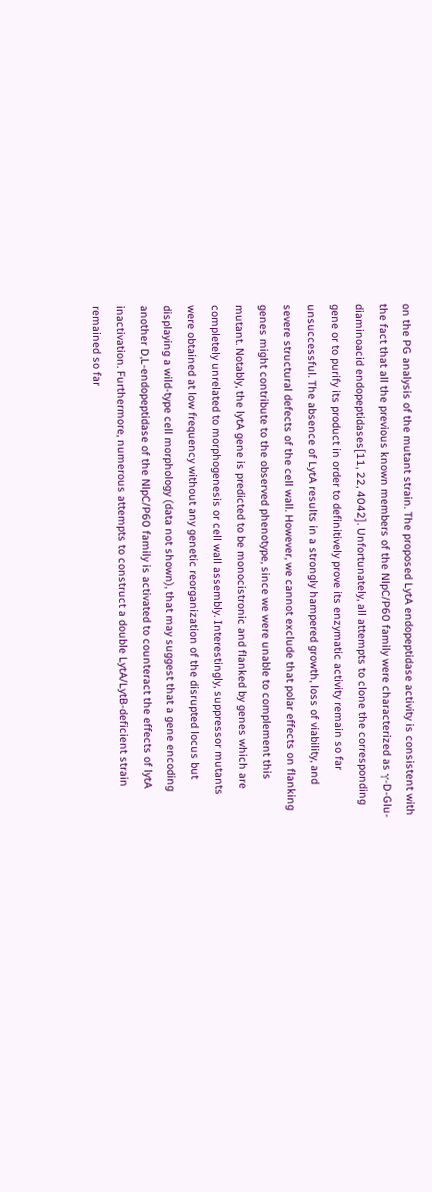on the PG analysis of the mutant strain. The proposed LytA endopeptidase activity is consistent with the fact that all the previous known members of the NlpC/P60 family were characterized as γ-D-Glu-diaminoacid endopeptidases[11, 22, 4042]. Unfortunately, all attempts to clone the corresponding gene or to purify its product in order to definitively prove its enzymatic activity remain so far unsuccessful. The absence of LytA results in a strongly hampered growth, loss of viability, and severe structural defects of the cell wall. However, we cannot exclude that polar effects on flanking genes might contribute to the observed phenotype, since we were unable to complement this mutant. Notably, the lytA gene is predicted to be monocistronic and flanked by genes which are completely unrelated to morphogenesis or cell wall assembly. Interestingly, suppressor mutants were obtained at low frequency without any genetic reorganization of the disrupted locus but displaying a wild-type cell morphology (data not shown), that may suggest that a gene encoding another D,L-endopeptidase of the NlpC/P60 family is activated to counteract the effects of lytA inactivation. Furthermore, numerous attempts to construct a double LytA/LytB-deficient strain remained so far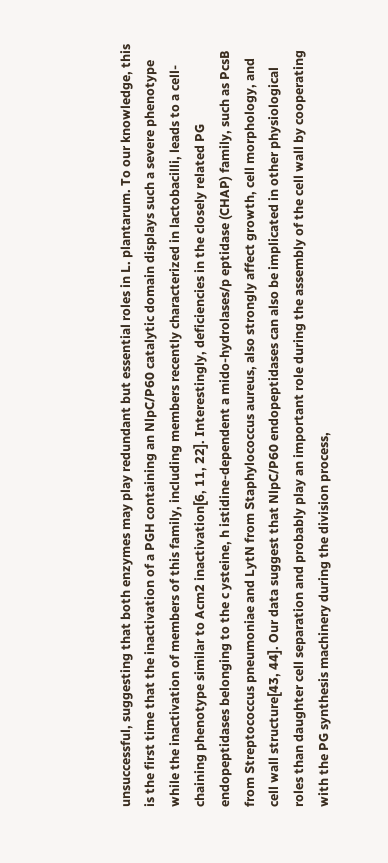unsuccessful, suggesting that both enzymes may play redundant but essential roles in L. plantarum. To our knowledge, this is the first time that the inactivation of a PGH containing an NlpC/P60 catalytic domain displays such a severe phenotype while the inactivation of members of this family, including members recently characterized in lactobacilli, leads to a cell-chaining phenotype similar to Acm2 inactivation[6, 11, 22]. Interestingly, deficiencies in the closely related PG endopeptidases belonging to the c ysteine, h istidine-dependent a mido-hydrolases/p eptidase (CHAP) family, such as PcsB from Streptococcus pneumoniae and LytN from Staphylococcus aureus, also strongly affect growth, cell morphology, and cell wall structure[43, 44]. Our data suggest that NlpC/P60 endopeptidases can also be implicated in other physiological roles than daughter cell separation and probably play an important role during the assembly of the cell wall by cooperating with the PG synthesis machinery during the division process,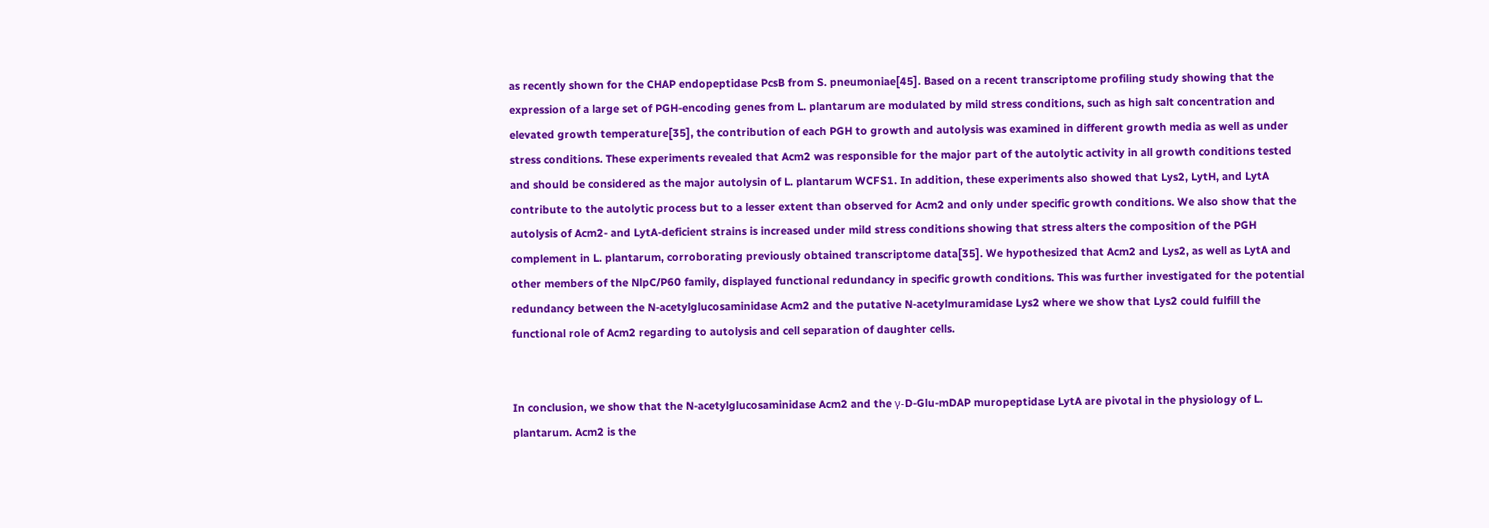as recently shown for the CHAP endopeptidase PcsB from S. pneumoniae[45]. Based on a recent transcriptome profiling study showing that the expression of a large set of PGH-encoding genes from L. plantarum are modulated by mild stress conditions, such as high salt concentration and elevated growth temperature[35], the contribution of each PGH to growth and autolysis was examined in different growth media as well as under stress conditions. These experiments revealed that Acm2 was responsible for the major part of the autolytic activity in all growth conditions tested and should be considered as the major autolysin of L. plantarum WCFS1. In addition, these experiments also showed that Lys2, LytH, and LytA contribute to the autolytic process but to a lesser extent than observed for Acm2 and only under specific growth conditions. We also show that the autolysis of Acm2- and LytA-deficient strains is increased under mild stress conditions showing that stress alters the composition of the PGH complement in L. plantarum, corroborating previously obtained transcriptome data[35]. We hypothesized that Acm2 and Lys2, as well as LytA and other members of the NlpC/P60 family, displayed functional redundancy in specific growth conditions. This was further investigated for the potential redundancy between the N-acetylglucosaminidase Acm2 and the putative N-acetylmuramidase Lys2 where we show that Lys2 could fulfill the functional role of Acm2 regarding to autolysis and cell separation of daughter cells.


In conclusion, we show that the N-acetylglucosaminidase Acm2 and the γ-D-Glu-mDAP muropeptidase LytA are pivotal in the physiology of L. plantarum. Acm2 is the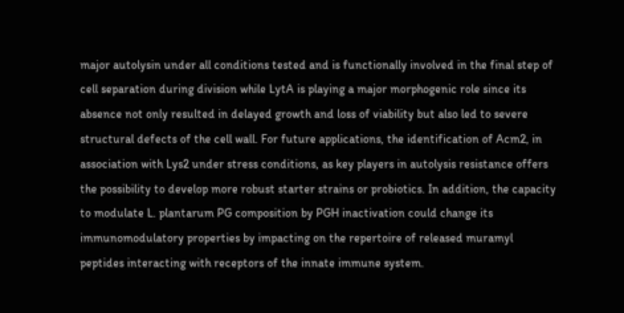major autolysin under all conditions tested and is functionally involved in the final step of cell separation during division while LytA is playing a major morphogenic role since its absence not only resulted in delayed growth and loss of viability but also led to severe structural defects of the cell wall. For future applications, the identification of Acm2, in association with Lys2 under stress conditions, as key players in autolysis resistance offers the possibility to develop more robust starter strains or probiotics. In addition, the capacity to modulate L. plantarum PG composition by PGH inactivation could change its immunomodulatory properties by impacting on the repertoire of released muramyl peptides interacting with receptors of the innate immune system.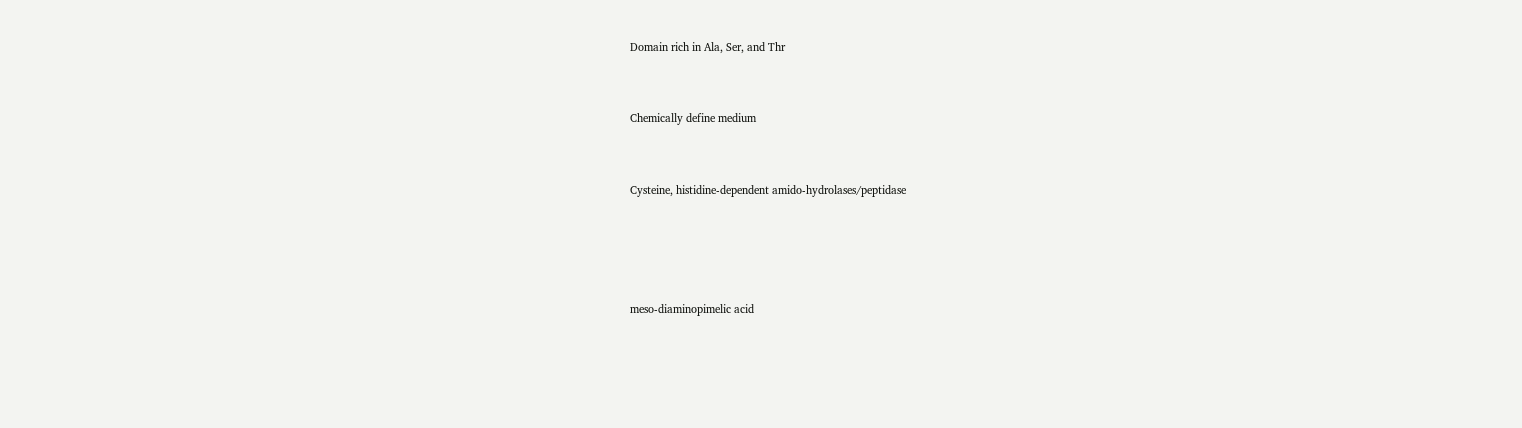Domain rich in Ala, Ser, and Thr


Chemically define medium


Cysteine, histidine-dependent amido-hydrolases/peptidase




meso-diaminopimelic acid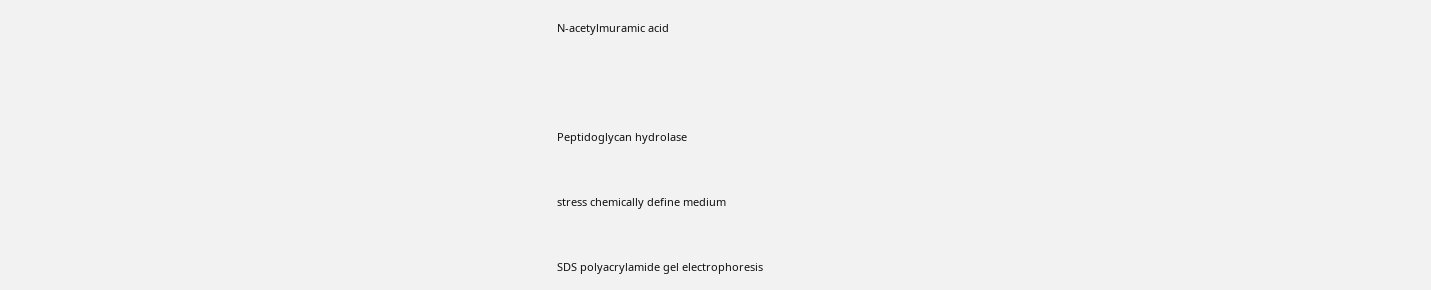N-acetylmuramic acid




Peptidoglycan hydrolase


stress chemically define medium


SDS polyacrylamide gel electrophoresis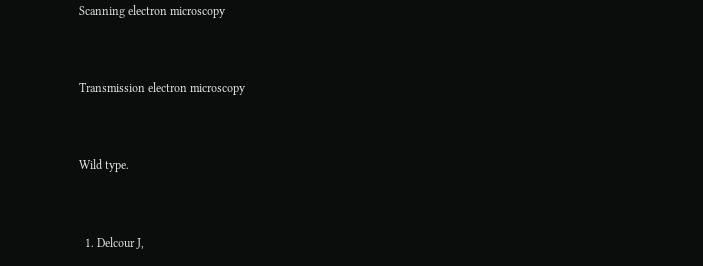Scanning electron microscopy


Transmission electron microscopy


Wild type.


  1. Delcour J,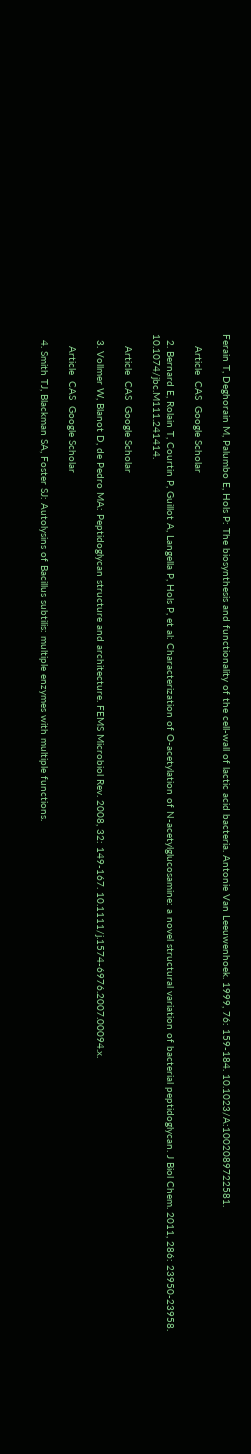Ferain T, Deghorain M, Palumbo E, Hols P: The biosynthesis and functionality of the cell-wall of lactic acid bacteria. Antonie Van Leeuwenhoek. 1999, 76: 159-184. 10.1023/A:1002089722581.

    Article  CAS  Google Scholar

  2. Bernard E, Rolain T, Courtin P, Guillot A, Langella P, Hols P, et al: Characterization of O-acetylation of N-acetylglucosamine: a novel structural variation of bacterial peptidoglycan. J Biol Chem. 2011, 286: 23950-23958. 10.1074/jbc.M111.241414.

    Article  CAS  Google Scholar

  3. Vollmer W, Blanot D, de Pedro MA: Peptidoglycan structure and architecture. FEMS Microbiol Rev. 2008, 32: 149-167. 10.1111/j.1574-6976.2007.00094.x.

    Article  CAS  Google Scholar

  4. Smith TJ, Blackman SA, Foster SJ: Autolysins of Bacillus subtilis: multiple enzymes with multiple functions.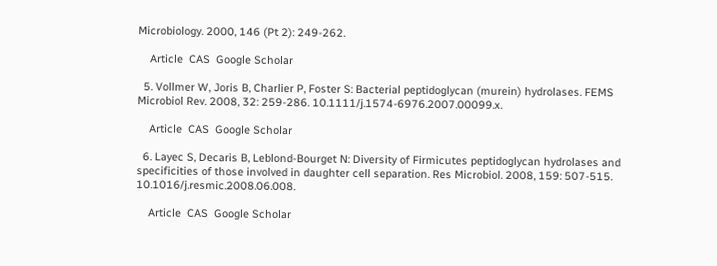Microbiology. 2000, 146 (Pt 2): 249-262.

    Article  CAS  Google Scholar

  5. Vollmer W, Joris B, Charlier P, Foster S: Bacterial peptidoglycan (murein) hydrolases. FEMS Microbiol Rev. 2008, 32: 259-286. 10.1111/j.1574-6976.2007.00099.x.

    Article  CAS  Google Scholar

  6. Layec S, Decaris B, Leblond-Bourget N: Diversity of Firmicutes peptidoglycan hydrolases and specificities of those involved in daughter cell separation. Res Microbiol. 2008, 159: 507-515. 10.1016/j.resmic.2008.06.008.

    Article  CAS  Google Scholar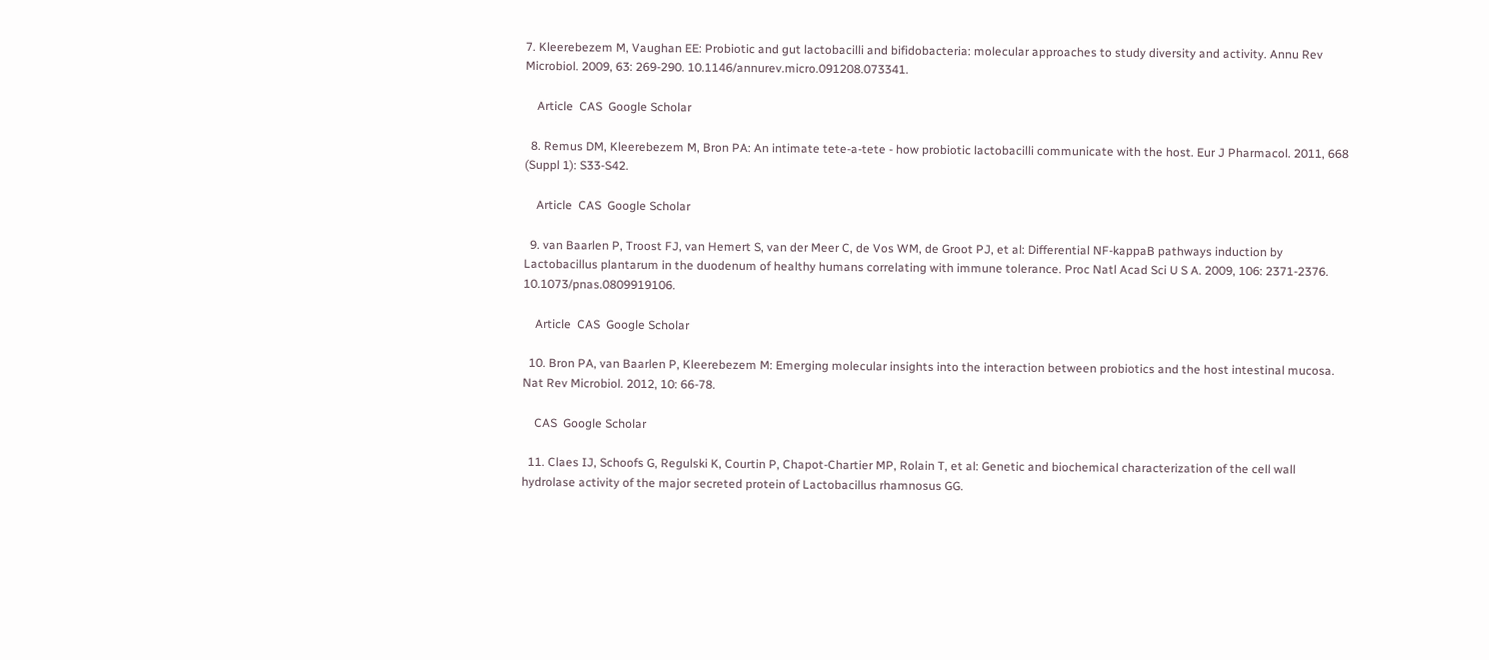7. Kleerebezem M, Vaughan EE: Probiotic and gut lactobacilli and bifidobacteria: molecular approaches to study diversity and activity. Annu Rev Microbiol. 2009, 63: 269-290. 10.1146/annurev.micro.091208.073341.

    Article  CAS  Google Scholar

  8. Remus DM, Kleerebezem M, Bron PA: An intimate tete-a-tete - how probiotic lactobacilli communicate with the host. Eur J Pharmacol. 2011, 668 (Suppl 1): S33-S42.

    Article  CAS  Google Scholar

  9. van Baarlen P, Troost FJ, van Hemert S, van der Meer C, de Vos WM, de Groot PJ, et al: Differential NF-kappaB pathways induction by Lactobacillus plantarum in the duodenum of healthy humans correlating with immune tolerance. Proc Natl Acad Sci U S A. 2009, 106: 2371-2376. 10.1073/pnas.0809919106.

    Article  CAS  Google Scholar

  10. Bron PA, van Baarlen P, Kleerebezem M: Emerging molecular insights into the interaction between probiotics and the host intestinal mucosa. Nat Rev Microbiol. 2012, 10: 66-78.

    CAS  Google Scholar

  11. Claes IJ, Schoofs G, Regulski K, Courtin P, Chapot-Chartier MP, Rolain T, et al: Genetic and biochemical characterization of the cell wall hydrolase activity of the major secreted protein of Lactobacillus rhamnosus GG.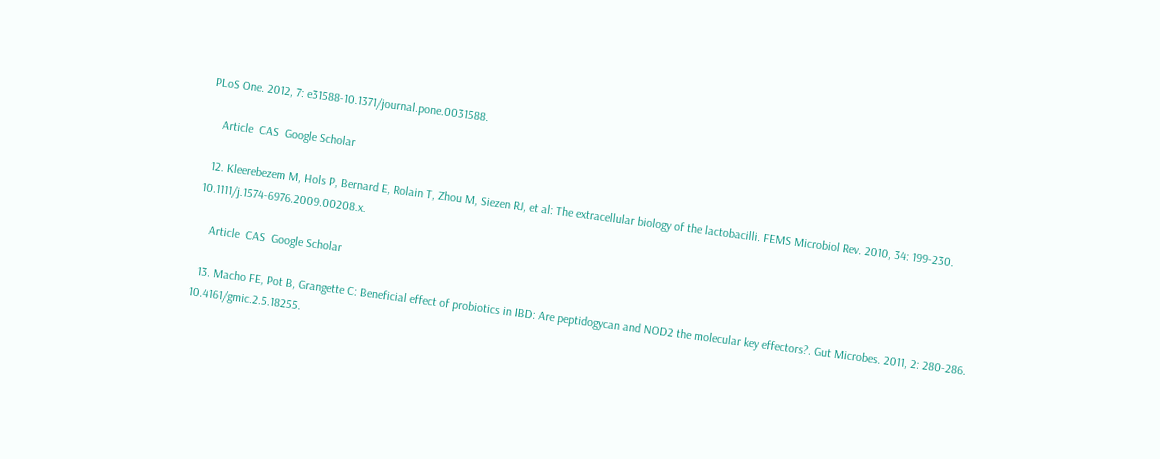PLoS One. 2012, 7: e31588-10.1371/journal.pone.0031588.

    Article  CAS  Google Scholar

  12. Kleerebezem M, Hols P, Bernard E, Rolain T, Zhou M, Siezen RJ, et al: The extracellular biology of the lactobacilli. FEMS Microbiol Rev. 2010, 34: 199-230. 10.1111/j.1574-6976.2009.00208.x.

    Article  CAS  Google Scholar

  13. Macho FE, Pot B, Grangette C: Beneficial effect of probiotics in IBD: Are peptidogycan and NOD2 the molecular key effectors?. Gut Microbes. 2011, 2: 280-286. 10.4161/gmic.2.5.18255.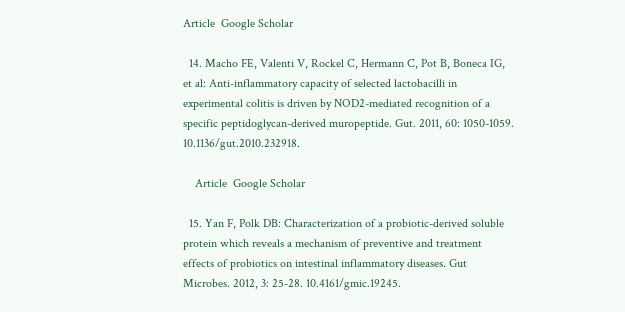Article  Google Scholar

  14. Macho FE, Valenti V, Rockel C, Hermann C, Pot B, Boneca IG, et al: Anti-inflammatory capacity of selected lactobacilli in experimental colitis is driven by NOD2-mediated recognition of a specific peptidoglycan-derived muropeptide. Gut. 2011, 60: 1050-1059. 10.1136/gut.2010.232918.

    Article  Google Scholar

  15. Yan F, Polk DB: Characterization of a probiotic-derived soluble protein which reveals a mechanism of preventive and treatment effects of probiotics on intestinal inflammatory diseases. Gut Microbes. 2012, 3: 25-28. 10.4161/gmic.19245.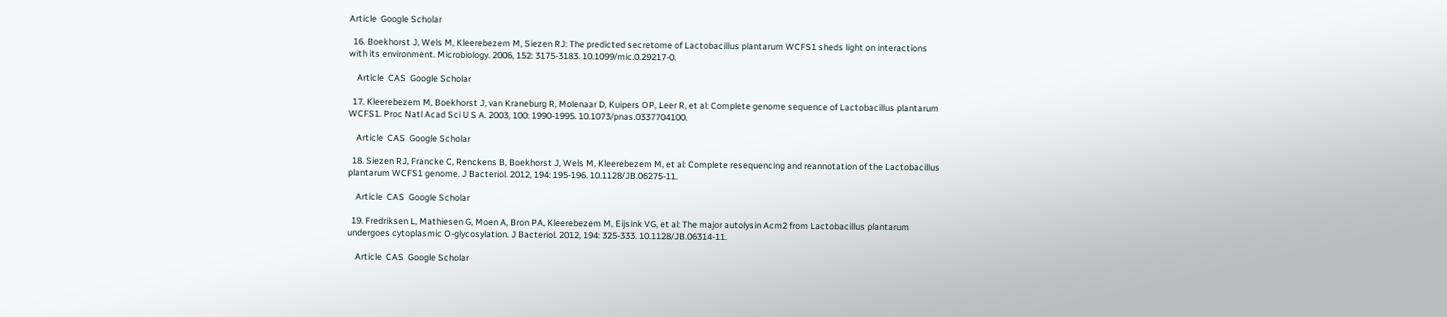Article  Google Scholar

  16. Boekhorst J, Wels M, Kleerebezem M, Siezen RJ: The predicted secretome of Lactobacillus plantarum WCFS1 sheds light on interactions with its environment. Microbiology. 2006, 152: 3175-3183. 10.1099/mic.0.29217-0.

    Article  CAS  Google Scholar

  17. Kleerebezem M, Boekhorst J, van Kraneburg R, Molenaar D, Kuipers OP, Leer R, et al: Complete genome sequence of Lactobacillus plantarum WCFS1. Proc Natl Acad Sci U S A. 2003, 100: 1990-1995. 10.1073/pnas.0337704100.

    Article  CAS  Google Scholar

  18. Siezen RJ, Francke C, Renckens B, Boekhorst J, Wels M, Kleerebezem M, et al: Complete resequencing and reannotation of the Lactobacillus plantarum WCFS1 genome. J Bacteriol. 2012, 194: 195-196. 10.1128/JB.06275-11.

    Article  CAS  Google Scholar

  19. Fredriksen L, Mathiesen G, Moen A, Bron PA, Kleerebezem M, Eijsink VG, et al: The major autolysin Acm2 from Lactobacillus plantarum undergoes cytoplasmic O-glycosylation. J Bacteriol. 2012, 194: 325-333. 10.1128/JB.06314-11.

    Article  CAS  Google Scholar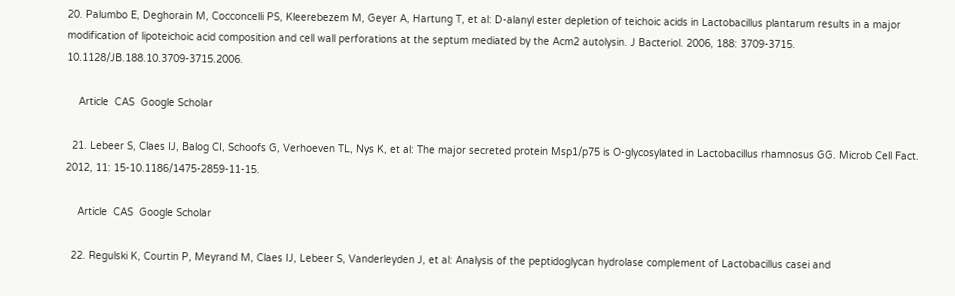20. Palumbo E, Deghorain M, Cocconcelli PS, Kleerebezem M, Geyer A, Hartung T, et al: D-alanyl ester depletion of teichoic acids in Lactobacillus plantarum results in a major modification of lipoteichoic acid composition and cell wall perforations at the septum mediated by the Acm2 autolysin. J Bacteriol. 2006, 188: 3709-3715. 10.1128/JB.188.10.3709-3715.2006.

    Article  CAS  Google Scholar

  21. Lebeer S, Claes IJ, Balog CI, Schoofs G, Verhoeven TL, Nys K, et al: The major secreted protein Msp1/p75 is O-glycosylated in Lactobacillus rhamnosus GG. Microb Cell Fact. 2012, 11: 15-10.1186/1475-2859-11-15.

    Article  CAS  Google Scholar

  22. Regulski K, Courtin P, Meyrand M, Claes IJ, Lebeer S, Vanderleyden J, et al: Analysis of the peptidoglycan hydrolase complement of Lactobacillus casei and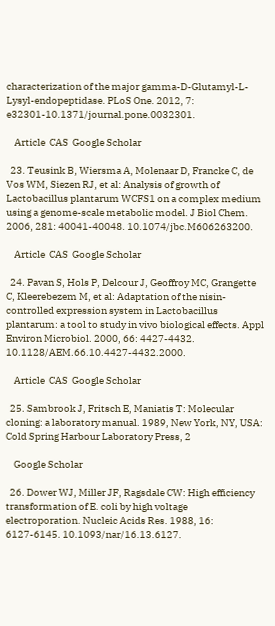characterization of the major gamma-D-Glutamyl-L-Lysyl-endopeptidase. PLoS One. 2012, 7: e32301-10.1371/journal.pone.0032301.

    Article  CAS  Google Scholar

  23. Teusink B, Wiersma A, Molenaar D, Francke C, de Vos WM, Siezen RJ, et al: Analysis of growth of Lactobacillus plantarum WCFS1 on a complex medium using a genome-scale metabolic model. J Biol Chem. 2006, 281: 40041-40048. 10.1074/jbc.M606263200.

    Article  CAS  Google Scholar

  24. Pavan S, Hols P, Delcour J, Geoffroy MC, Grangette C, Kleerebezem M, et al: Adaptation of the nisin-controlled expression system in Lactobacillus plantarum: a tool to study in vivo biological effects. Appl Environ Microbiol. 2000, 66: 4427-4432. 10.1128/AEM.66.10.4427-4432.2000.

    Article  CAS  Google Scholar

  25. Sambrook J, Fritsch E, Maniatis T: Molecular cloning: a laboratory manual. 1989, New York, NY, USA: Cold Spring Harbour Laboratory Press, 2

    Google Scholar

  26. Dower WJ, Miller JF, Ragsdale CW: High efficiency transformation of E. coli by high voltage electroporation. Nucleic Acids Res. 1988, 16: 6127-6145. 10.1093/nar/16.13.6127.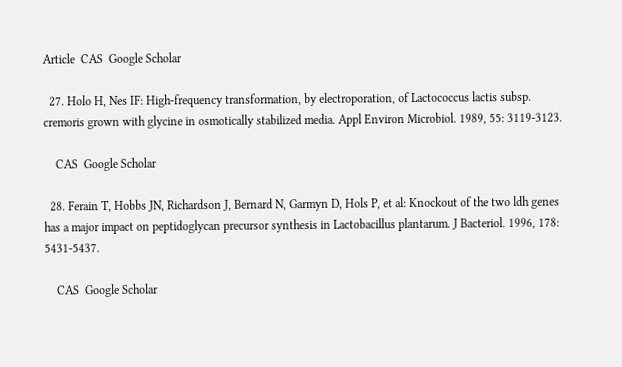Article  CAS  Google Scholar

  27. Holo H, Nes IF: High-frequency transformation, by electroporation, of Lactococcus lactis subsp. cremoris grown with glycine in osmotically stabilized media. Appl Environ Microbiol. 1989, 55: 3119-3123.

    CAS  Google Scholar

  28. Ferain T, Hobbs JN, Richardson J, Bernard N, Garmyn D, Hols P, et al: Knockout of the two ldh genes has a major impact on peptidoglycan precursor synthesis in Lactobacillus plantarum. J Bacteriol. 1996, 178: 5431-5437.

    CAS  Google Scholar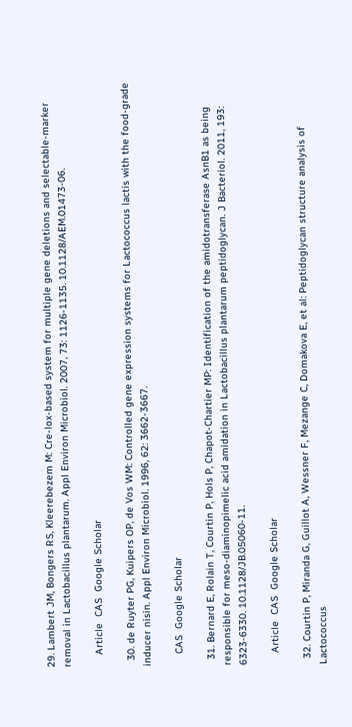29. Lambert JM, Bongers RS, Kleerebezem M: Cre-lox-based system for multiple gene deletions and selectable-marker removal in Lactobacillus plantarum. Appl Environ Microbiol. 2007, 73: 1126-1135. 10.1128/AEM.01473-06.

    Article  CAS  Google Scholar

  30. de Ruyter PG, Kuipers OP, de Vos WM: Controlled gene expression systems for Lactococcus lactis with the food-grade inducer nisin. Appl Environ Microbiol. 1996, 62: 3662-3667.

    CAS  Google Scholar

  31. Bernard E, Rolain T, Courtin P, Hols P, Chapot-Chartier MP: Identification of the amidotransferase AsnB1 as being responsible for meso-diaminopimelic acid amidation in Lactobacillus plantarum peptidoglycan. J Bacteriol. 2011, 193: 6323-6330. 10.1128/JB.05060-11.

    Article  CAS  Google Scholar

  32. Courtin P, Miranda G, Guillot A, Wessner F, Mezange C, Domakova E, et al: Peptidoglycan structure analysis of Lactococcus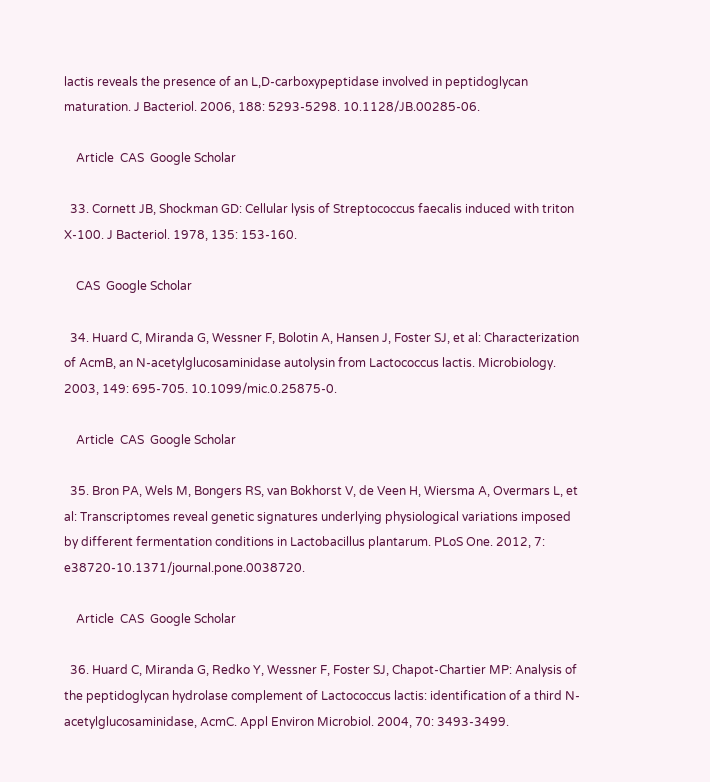lactis reveals the presence of an L,D-carboxypeptidase involved in peptidoglycan maturation. J Bacteriol. 2006, 188: 5293-5298. 10.1128/JB.00285-06.

    Article  CAS  Google Scholar

  33. Cornett JB, Shockman GD: Cellular lysis of Streptococcus faecalis induced with triton X-100. J Bacteriol. 1978, 135: 153-160.

    CAS  Google Scholar

  34. Huard C, Miranda G, Wessner F, Bolotin A, Hansen J, Foster SJ, et al: Characterization of AcmB, an N-acetylglucosaminidase autolysin from Lactococcus lactis. Microbiology. 2003, 149: 695-705. 10.1099/mic.0.25875-0.

    Article  CAS  Google Scholar

  35. Bron PA, Wels M, Bongers RS, van Bokhorst V, de Veen H, Wiersma A, Overmars L, et al: Transcriptomes reveal genetic signatures underlying physiological variations imposed by different fermentation conditions in Lactobacillus plantarum. PLoS One. 2012, 7: e38720-10.1371/journal.pone.0038720.

    Article  CAS  Google Scholar

  36. Huard C, Miranda G, Redko Y, Wessner F, Foster SJ, Chapot-Chartier MP: Analysis of the peptidoglycan hydrolase complement of Lactococcus lactis: identification of a third N-acetylglucosaminidase, AcmC. Appl Environ Microbiol. 2004, 70: 3493-3499.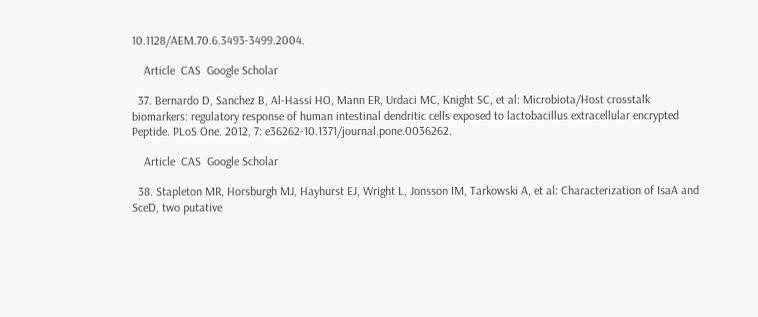10.1128/AEM.70.6.3493-3499.2004.

    Article  CAS  Google Scholar

  37. Bernardo D, Sanchez B, Al-Hassi HO, Mann ER, Urdaci MC, Knight SC, et al: Microbiota/Host crosstalk biomarkers: regulatory response of human intestinal dendritic cells exposed to lactobacillus extracellular encrypted Peptide. PLoS One. 2012, 7: e36262-10.1371/journal.pone.0036262.

    Article  CAS  Google Scholar

  38. Stapleton MR, Horsburgh MJ, Hayhurst EJ, Wright L, Jonsson IM, Tarkowski A, et al: Characterization of IsaA and SceD, two putative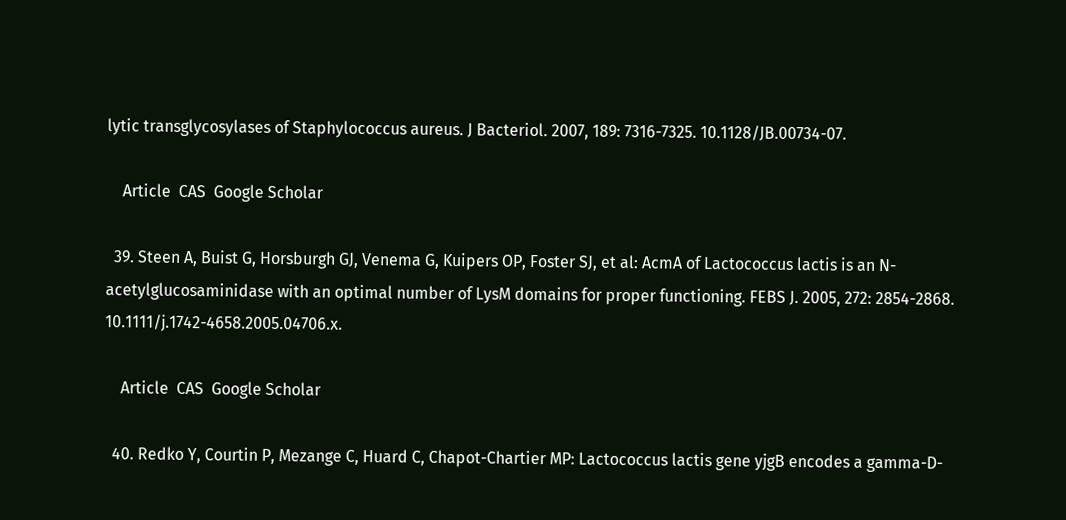lytic transglycosylases of Staphylococcus aureus. J Bacteriol. 2007, 189: 7316-7325. 10.1128/JB.00734-07.

    Article  CAS  Google Scholar

  39. Steen A, Buist G, Horsburgh GJ, Venema G, Kuipers OP, Foster SJ, et al: AcmA of Lactococcus lactis is an N-acetylglucosaminidase with an optimal number of LysM domains for proper functioning. FEBS J. 2005, 272: 2854-2868. 10.1111/j.1742-4658.2005.04706.x.

    Article  CAS  Google Scholar

  40. Redko Y, Courtin P, Mezange C, Huard C, Chapot-Chartier MP: Lactococcus lactis gene yjgB encodes a gamma-D-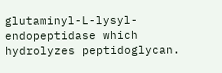glutaminyl-L-lysyl-endopeptidase which hydrolyzes peptidoglycan.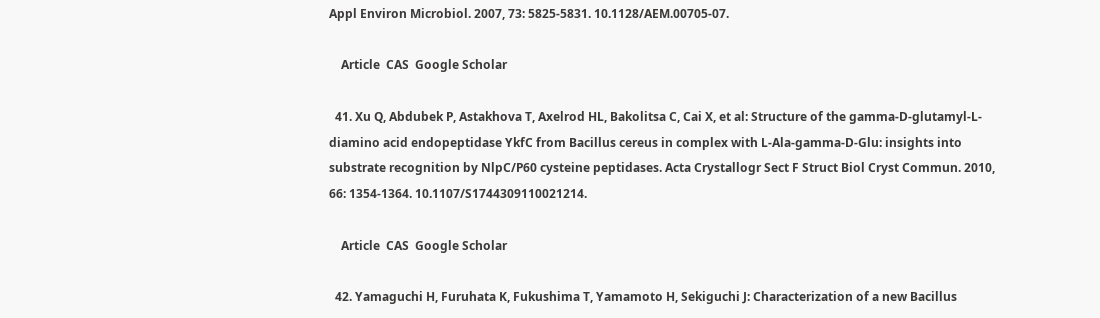Appl Environ Microbiol. 2007, 73: 5825-5831. 10.1128/AEM.00705-07.

    Article  CAS  Google Scholar

  41. Xu Q, Abdubek P, Astakhova T, Axelrod HL, Bakolitsa C, Cai X, et al: Structure of the gamma-D-glutamyl-L-diamino acid endopeptidase YkfC from Bacillus cereus in complex with L-Ala-gamma-D-Glu: insights into substrate recognition by NlpC/P60 cysteine peptidases. Acta Crystallogr Sect F Struct Biol Cryst Commun. 2010, 66: 1354-1364. 10.1107/S1744309110021214.

    Article  CAS  Google Scholar

  42. Yamaguchi H, Furuhata K, Fukushima T, Yamamoto H, Sekiguchi J: Characterization of a new Bacillus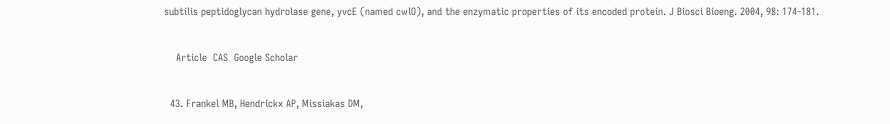subtilis peptidoglycan hydrolase gene, yvcE (named cwlO), and the enzymatic properties of its encoded protein. J Biosci Bioeng. 2004, 98: 174-181.

    Article  CAS  Google Scholar

  43. Frankel MB, Hendrickx AP, Missiakas DM,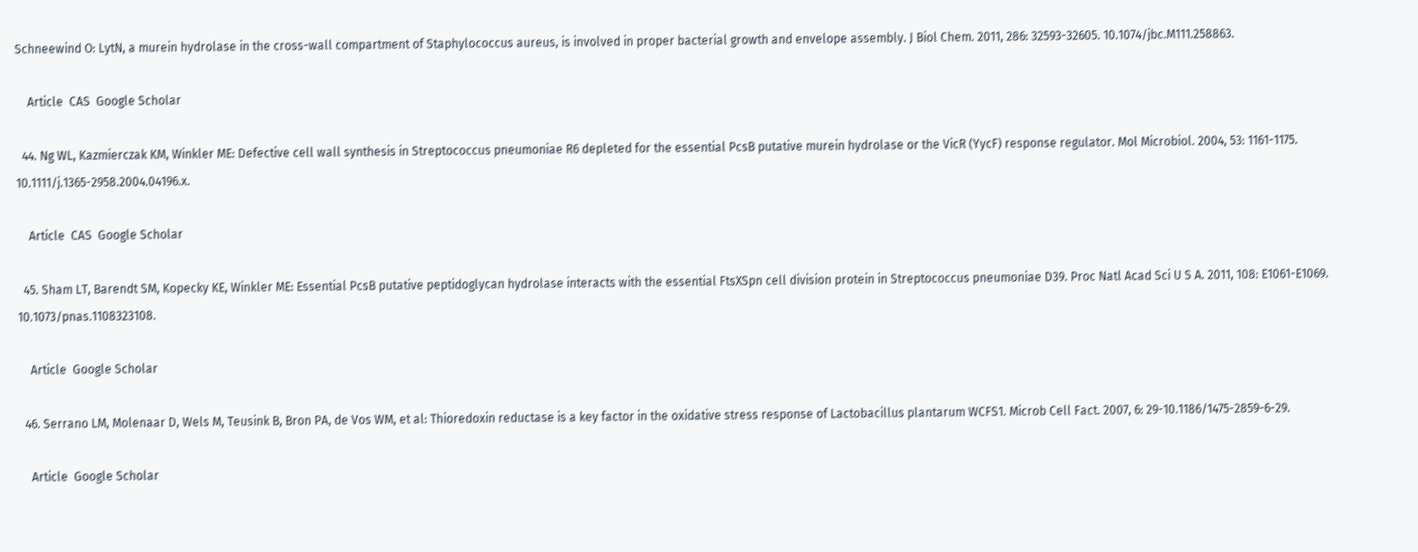Schneewind O: LytN, a murein hydrolase in the cross-wall compartment of Staphylococcus aureus, is involved in proper bacterial growth and envelope assembly. J Biol Chem. 2011, 286: 32593-32605. 10.1074/jbc.M111.258863.

    Article  CAS  Google Scholar

  44. Ng WL, Kazmierczak KM, Winkler ME: Defective cell wall synthesis in Streptococcus pneumoniae R6 depleted for the essential PcsB putative murein hydrolase or the VicR (YycF) response regulator. Mol Microbiol. 2004, 53: 1161-1175. 10.1111/j.1365-2958.2004.04196.x.

    Article  CAS  Google Scholar

  45. Sham LT, Barendt SM, Kopecky KE, Winkler ME: Essential PcsB putative peptidoglycan hydrolase interacts with the essential FtsXSpn cell division protein in Streptococcus pneumoniae D39. Proc Natl Acad Sci U S A. 2011, 108: E1061-E1069. 10.1073/pnas.1108323108.

    Article  Google Scholar

  46. Serrano LM, Molenaar D, Wels M, Teusink B, Bron PA, de Vos WM, et al: Thioredoxin reductase is a key factor in the oxidative stress response of Lactobacillus plantarum WCFS1. Microb Cell Fact. 2007, 6: 29-10.1186/1475-2859-6-29.

    Article  Google Scholar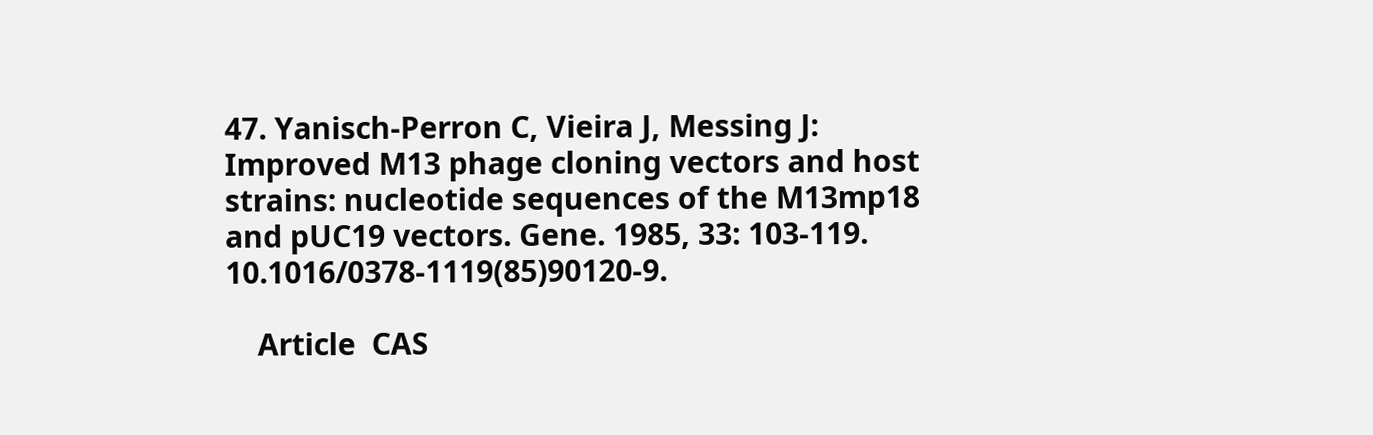47. Yanisch-Perron C, Vieira J, Messing J: Improved M13 phage cloning vectors and host strains: nucleotide sequences of the M13mp18 and pUC19 vectors. Gene. 1985, 33: 103-119. 10.1016/0378-1119(85)90120-9.

    Article  CAS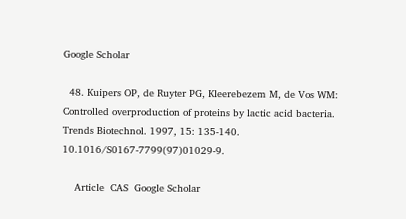Google Scholar

  48. Kuipers OP, de Ruyter PG, Kleerebezem M, de Vos WM: Controlled overproduction of proteins by lactic acid bacteria. Trends Biotechnol. 1997, 15: 135-140. 10.1016/S0167-7799(97)01029-9.

    Article  CAS  Google Scholar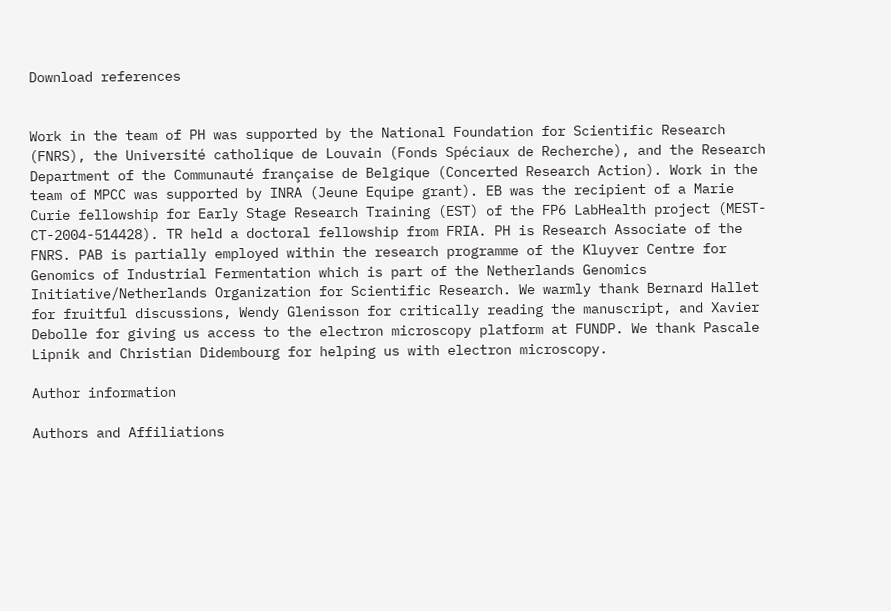Download references


Work in the team of PH was supported by the National Foundation for Scientific Research (FNRS), the Université catholique de Louvain (Fonds Spéciaux de Recherche), and the Research Department of the Communauté française de Belgique (Concerted Research Action). Work in the team of MPCC was supported by INRA (Jeune Equipe grant). EB was the recipient of a Marie Curie fellowship for Early Stage Research Training (EST) of the FP6 LabHealth project (MEST-CT-2004-514428). TR held a doctoral fellowship from FRIA. PH is Research Associate of the FNRS. PAB is partially employed within the research programme of the Kluyver Centre for Genomics of Industrial Fermentation which is part of the Netherlands Genomics Initiative/Netherlands Organization for Scientific Research. We warmly thank Bernard Hallet for fruitful discussions, Wendy Glenisson for critically reading the manuscript, and Xavier Debolle for giving us access to the electron microscopy platform at FUNDP. We thank Pascale Lipnik and Christian Didembourg for helping us with electron microscopy.

Author information

Authors and Affiliations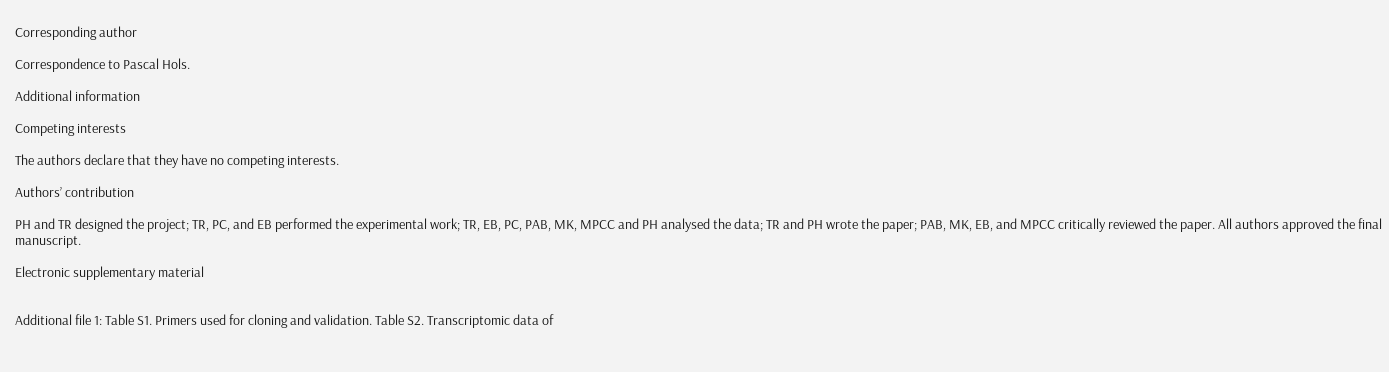Corresponding author

Correspondence to Pascal Hols.

Additional information

Competing interests

The authors declare that they have no competing interests.

Authors’ contribution

PH and TR designed the project; TR, PC, and EB performed the experimental work; TR, EB, PC, PAB, MK, MPCC and PH analysed the data; TR and PH wrote the paper; PAB, MK, EB, and MPCC critically reviewed the paper. All authors approved the final manuscript.

Electronic supplementary material


Additional file 1: Table S1. Primers used for cloning and validation. Table S2. Transcriptomic data of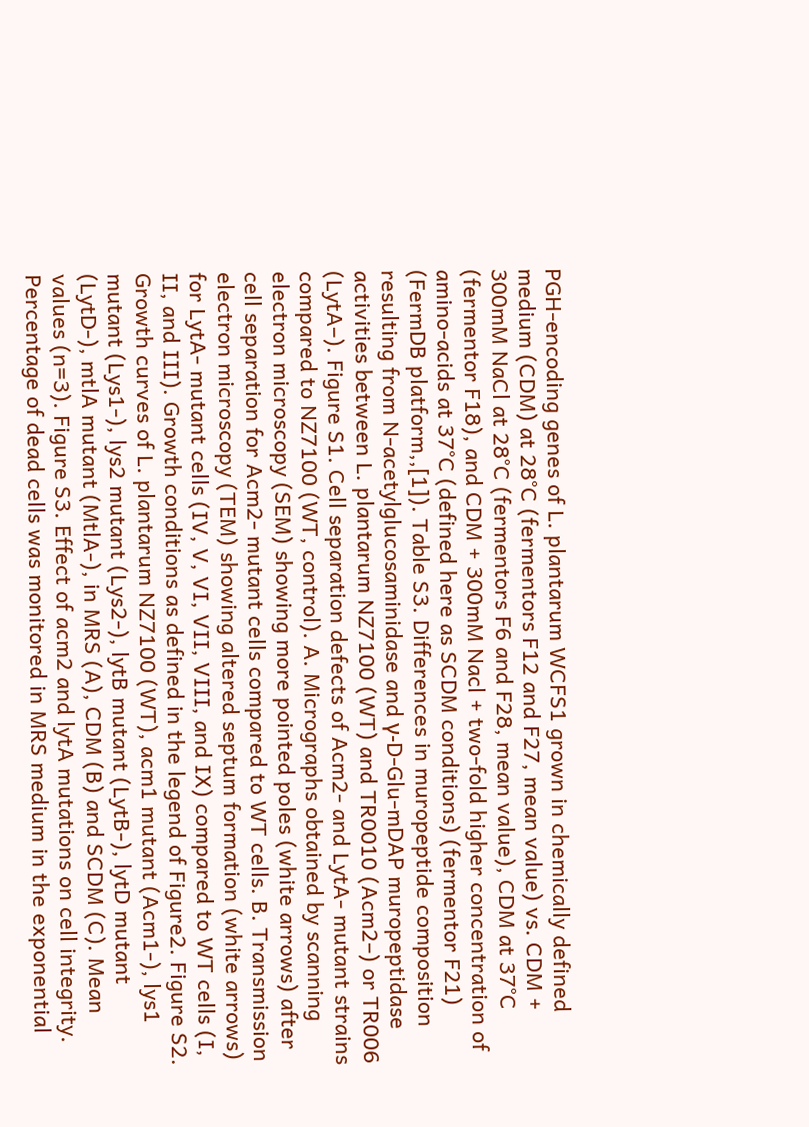PGH-encoding genes of L. plantarum WCFS1 grown in chemically defined medium (CDM) at 28°C (fermentors F12 and F27, mean value) vs. CDM + 300mM NaCl at 28°C (fermentors F6 and F28, mean value), CDM at 37°C (fermentor F18), and CDM + 300mM Nacl + two-fold higher concentration of amino-acids at 37°C (defined here as SCDM conditions) (fermentor F21) (FermDB platform,,[1]). Table S3. Differences in muropeptide composition resulting from N-acetylglucosaminidase and γ-D-Glu-mDAP muropeptidase activities between L. plantarum NZ7100 (WT) and TR0010 (Acm2–) or TR006 (LytA–). Figure S1. Cell separation defects of Acm2- and LytA- mutant strains compared to NZ7100 (WT, control). A. Micrographs obtained by scanning electron microscopy (SEM) showing more pointed poles (white arrows) after cell separation for Acm2- mutant cells compared to WT cells. B. Transmission electron microscopy (TEM) showing altered septum formation (white arrows) for LytA- mutant cells (IV, V, VI, VII, VIII, and IX) compared to WT cells (I, II, and III). Growth conditions as defined in the legend of Figure2. Figure S2. Growth curves of L. plantarum NZ7100 (WT), acm1 mutant (Acm1-), lys1 mutant (Lys1-), lys2 mutant (Lys2-), lytB mutant (LytB-), lytD mutant (LytD-), mtlA mutant (MtlA-), in MRS (A), CDM (B) and SCDM (C). Mean values (n=3). Figure S3. Effect of acm2 and lytA mutations on cell integrity. Percentage of dead cells was monitored in MRS medium in the exponential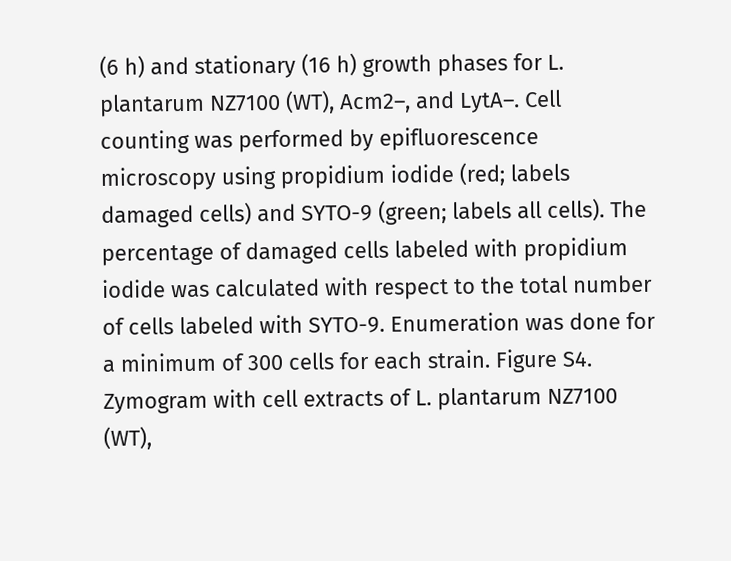(6 h) and stationary (16 h) growth phases for L. plantarum NZ7100 (WT), Acm2–, and LytA–. Cell counting was performed by epifluorescence microscopy using propidium iodide (red; labels damaged cells) and SYTO-9 (green; labels all cells). The percentage of damaged cells labeled with propidium iodide was calculated with respect to the total number of cells labeled with SYTO-9. Enumeration was done for a minimum of 300 cells for each strain. Figure S4. Zymogram with cell extracts of L. plantarum NZ7100 (WT),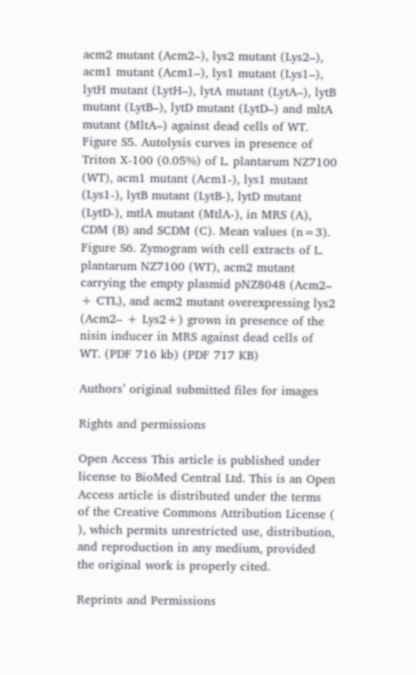acm2 mutant (Acm2–), lys2 mutant (Lys2–), acm1 mutant (Acm1–), lys1 mutant (Lys1–), lytH mutant (LytH–), lytA mutant (LytA–), lytB mutant (LytB–), lytD mutant (LytD–) and mltA mutant (MltA–) against dead cells of WT. Figure S5. Autolysis curves in presence of Triton X-100 (0.05%) of L. plantarum NZ7100 (WT), acm1 mutant (Acm1-), lys1 mutant (Lys1-), lytB mutant (LytB-), lytD mutant (LytD-), mtlA mutant (MtlA-), in MRS (A), CDM (B) and SCDM (C). Mean values (n=3). Figure S6. Zymogram with cell extracts of L. plantarum NZ7100 (WT), acm2 mutant carrying the empty plasmid pNZ8048 (Acm2– + CTL), and acm2 mutant overexpressing lys2 (Acm2– + Lys2+) grown in presence of the nisin inducer in MRS against dead cells of WT. (PDF 716 kb) (PDF 717 KB)

Authors’ original submitted files for images

Rights and permissions

Open Access This article is published under license to BioMed Central Ltd. This is an Open Access article is distributed under the terms of the Creative Commons Attribution License ( ), which permits unrestricted use, distribution, and reproduction in any medium, provided the original work is properly cited.

Reprints and Permissions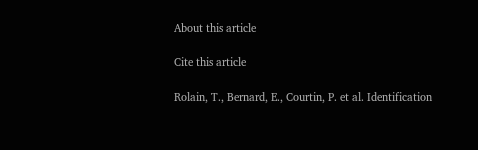About this article

Cite this article

Rolain, T., Bernard, E., Courtin, P. et al. Identification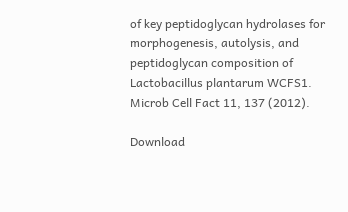of key peptidoglycan hydrolases for morphogenesis, autolysis, and peptidoglycan composition of Lactobacillus plantarum WCFS1. Microb Cell Fact 11, 137 (2012).

Download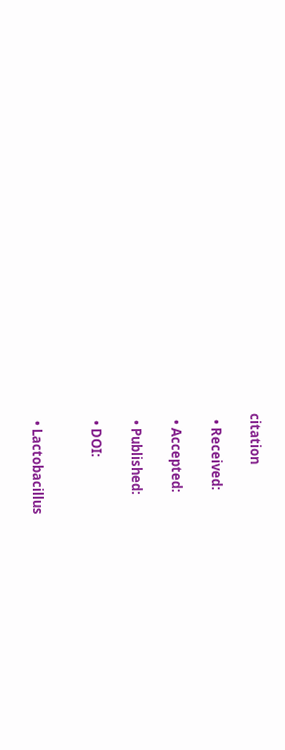citation

  • Received:

  • Accepted:

  • Published:

  • DOI:


  • Lactobacillus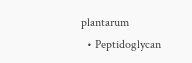plantarum
  • Peptidoglycan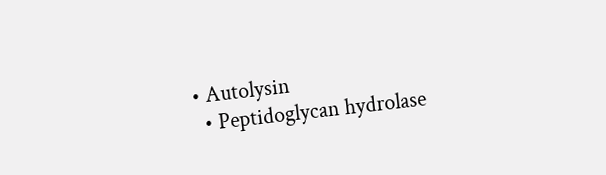• Autolysin
  • Peptidoglycan hydrolase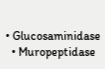• Glucosaminidase
  • Muropeptidase